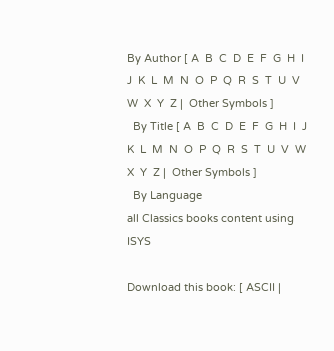By Author [ A  B  C  D  E  F  G  H  I  J  K  L  M  N  O  P  Q  R  S  T  U  V  W  X  Y  Z |  Other Symbols ]
  By Title [ A  B  C  D  E  F  G  H  I  J  K  L  M  N  O  P  Q  R  S  T  U  V  W  X  Y  Z |  Other Symbols ]
  By Language
all Classics books content using ISYS

Download this book: [ ASCII |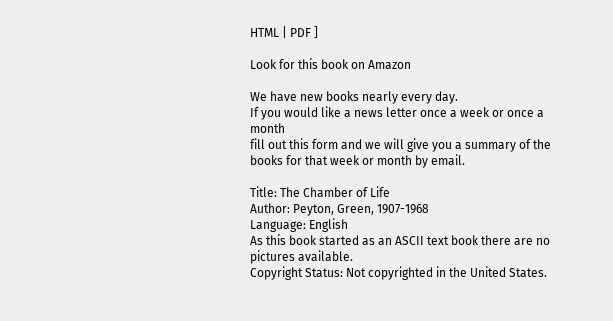HTML | PDF ]

Look for this book on Amazon

We have new books nearly every day.
If you would like a news letter once a week or once a month
fill out this form and we will give you a summary of the books for that week or month by email.

Title: The Chamber of Life
Author: Peyton, Green, 1907-1968
Language: English
As this book started as an ASCII text book there are no pictures available.
Copyright Status: Not copyrighted in the United States.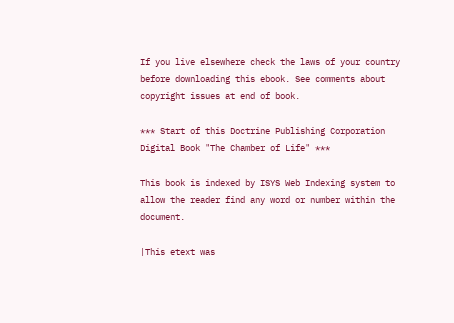If you live elsewhere check the laws of your country before downloading this ebook. See comments about copyright issues at end of book.

*** Start of this Doctrine Publishing Corporation Digital Book "The Chamber of Life" ***

This book is indexed by ISYS Web Indexing system to allow the reader find any word or number within the document.

|This etext was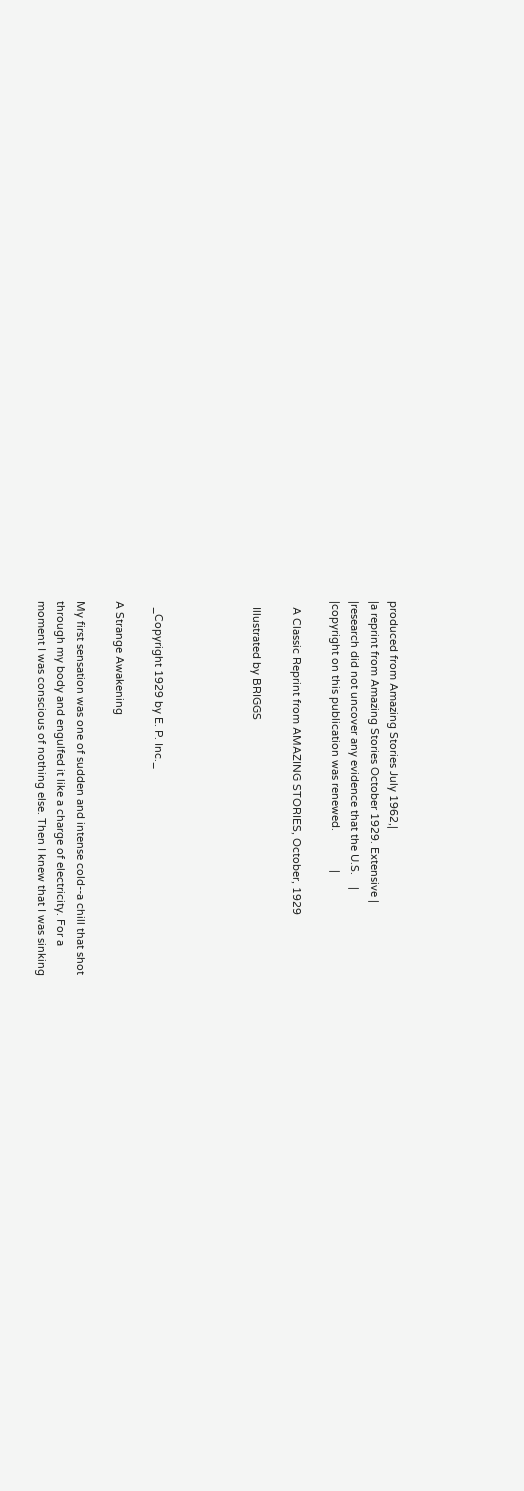produced from Amazing Stories July 1962,|
|a reprint from Amazing Stories October 1929. Extensive |
|research did not uncover any evidence that the U.S.    |
|copyright on this publication was renewed.             |

  A Classic Reprint from AMAZING STORIES, October, 1929

  Illustrated by BRIGGS




  _Copyright 1929 by E. P. Inc._

A Strange Awakening

My first sensation was one of sudden and intense cold--a chill that shot
through my body and engulfed it like a charge of electricity. For a
moment I was conscious of nothing else. Then I knew that I was sinking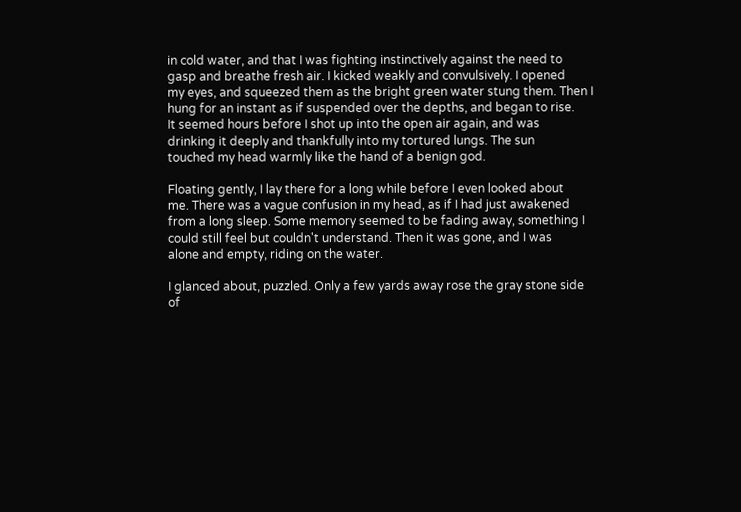in cold water, and that I was fighting instinctively against the need to
gasp and breathe fresh air. I kicked weakly and convulsively. I opened
my eyes, and squeezed them as the bright green water stung them. Then I
hung for an instant as if suspended over the depths, and began to rise.
It seemed hours before I shot up into the open air again, and was
drinking it deeply and thankfully into my tortured lungs. The sun
touched my head warmly like the hand of a benign god.

Floating gently, I lay there for a long while before I even looked about
me. There was a vague confusion in my head, as if I had just awakened
from a long sleep. Some memory seemed to be fading away, something I
could still feel but couldn't understand. Then it was gone, and I was
alone and empty, riding on the water.

I glanced about, puzzled. Only a few yards away rose the gray stone side
of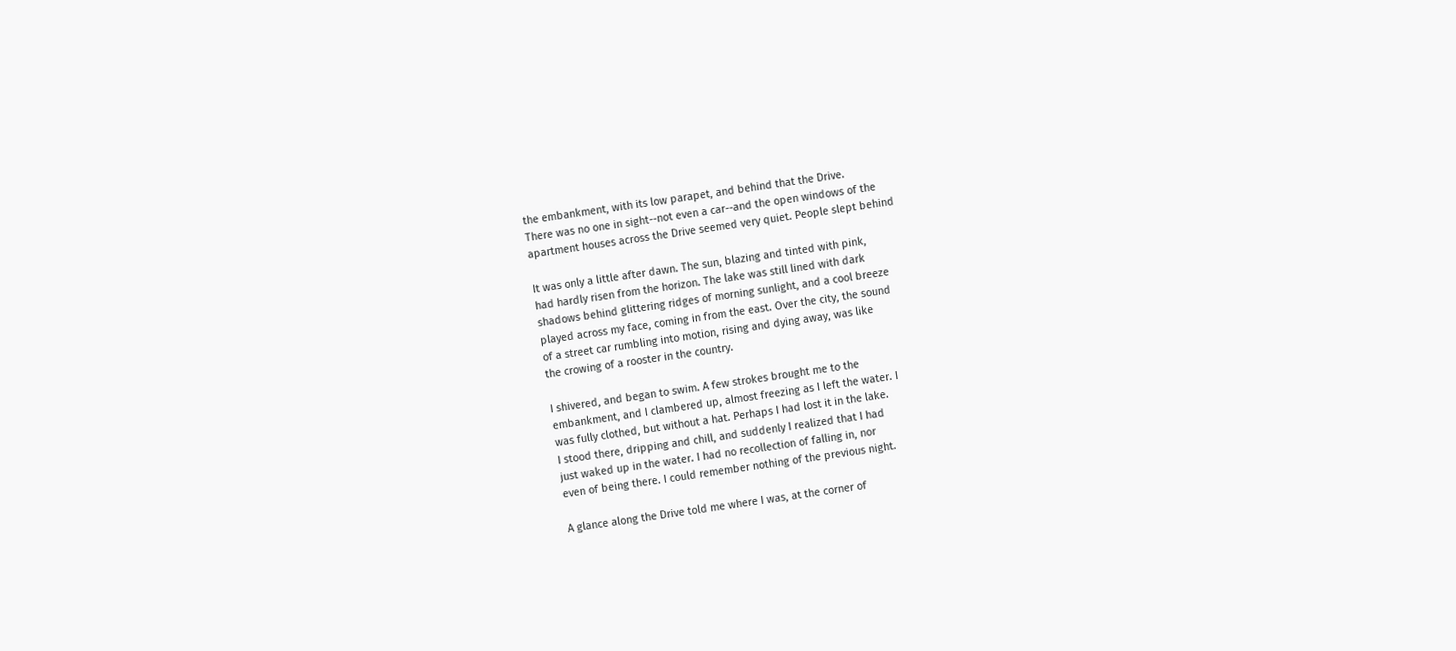the embankment, with its low parapet, and behind that the Drive.
There was no one in sight--not even a car--and the open windows of the
apartment houses across the Drive seemed very quiet. People slept behind

It was only a little after dawn. The sun, blazing and tinted with pink,
had hardly risen from the horizon. The lake was still lined with dark
shadows behind glittering ridges of morning sunlight, and a cool breeze
played across my face, coming in from the east. Over the city, the sound
of a street car rumbling into motion, rising and dying away, was like
the crowing of a rooster in the country.

I shivered, and began to swim. A few strokes brought me to the
embankment, and I clambered up, almost freezing as I left the water. I
was fully clothed, but without a hat. Perhaps I had lost it in the lake.
I stood there, dripping and chill, and suddenly I realized that I had
just waked up in the water. I had no recollection of falling in, nor
even of being there. I could remember nothing of the previous night.

A glance along the Drive told me where I was, at the corner of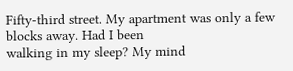Fifty-third street. My apartment was only a few blocks away. Had I been
walking in my sleep? My mind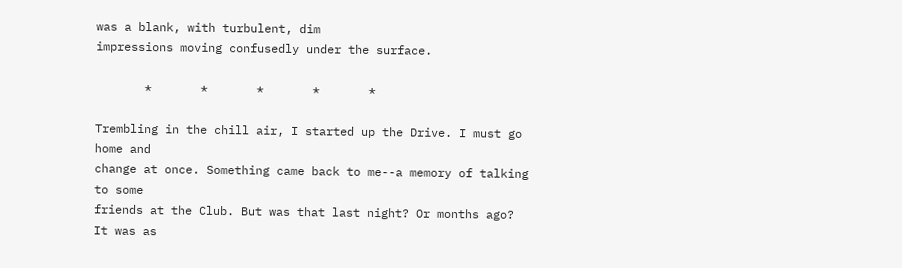was a blank, with turbulent, dim
impressions moving confusedly under the surface.

       *       *       *       *       *

Trembling in the chill air, I started up the Drive. I must go home and
change at once. Something came back to me--a memory of talking to some
friends at the Club. But was that last night? Or months ago? It was as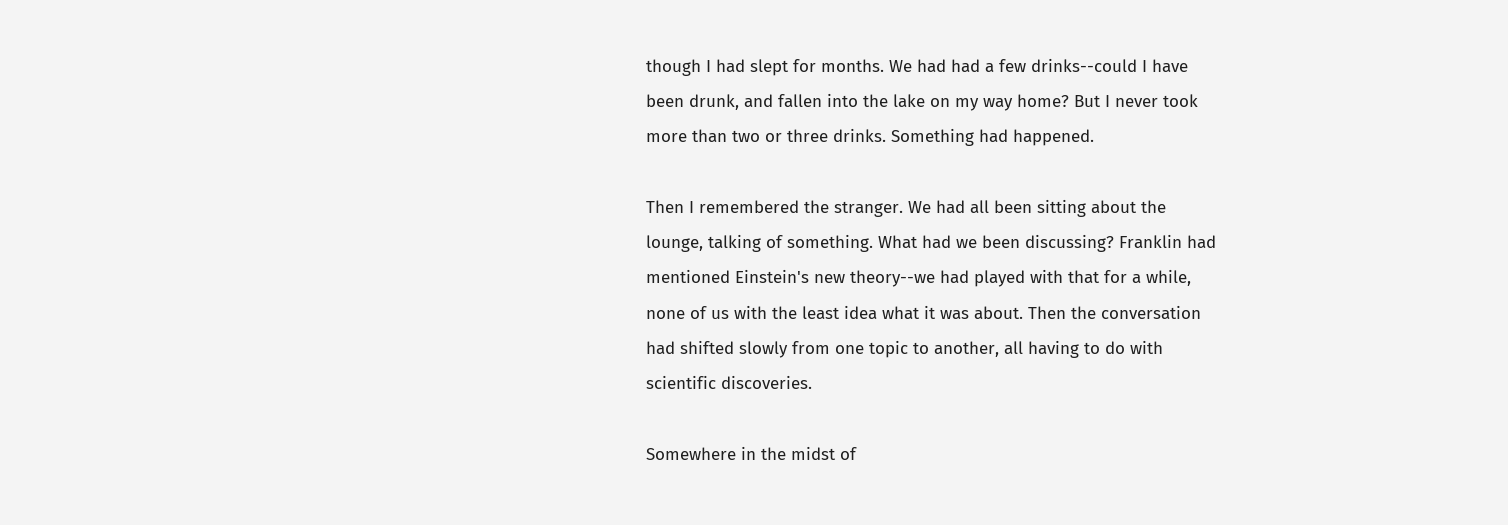though I had slept for months. We had had a few drinks--could I have
been drunk, and fallen into the lake on my way home? But I never took
more than two or three drinks. Something had happened.

Then I remembered the stranger. We had all been sitting about the
lounge, talking of something. What had we been discussing? Franklin had
mentioned Einstein's new theory--we had played with that for a while,
none of us with the least idea what it was about. Then the conversation
had shifted slowly from one topic to another, all having to do with
scientific discoveries.

Somewhere in the midst of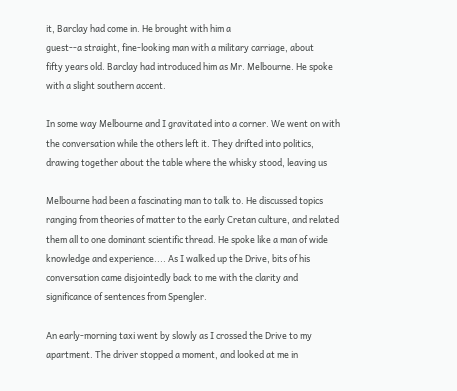it, Barclay had come in. He brought with him a
guest--a straight, fine-looking man with a military carriage, about
fifty years old. Barclay had introduced him as Mr. Melbourne. He spoke
with a slight southern accent.

In some way Melbourne and I gravitated into a corner. We went on with
the conversation while the others left it. They drifted into politics,
drawing together about the table where the whisky stood, leaving us

Melbourne had been a fascinating man to talk to. He discussed topics
ranging from theories of matter to the early Cretan culture, and related
them all to one dominant scientific thread. He spoke like a man of wide
knowledge and experience.... As I walked up the Drive, bits of his
conversation came disjointedly back to me with the clarity and
significance of sentences from Spengler.

An early-morning taxi went by slowly as I crossed the Drive to my
apartment. The driver stopped a moment, and looked at me in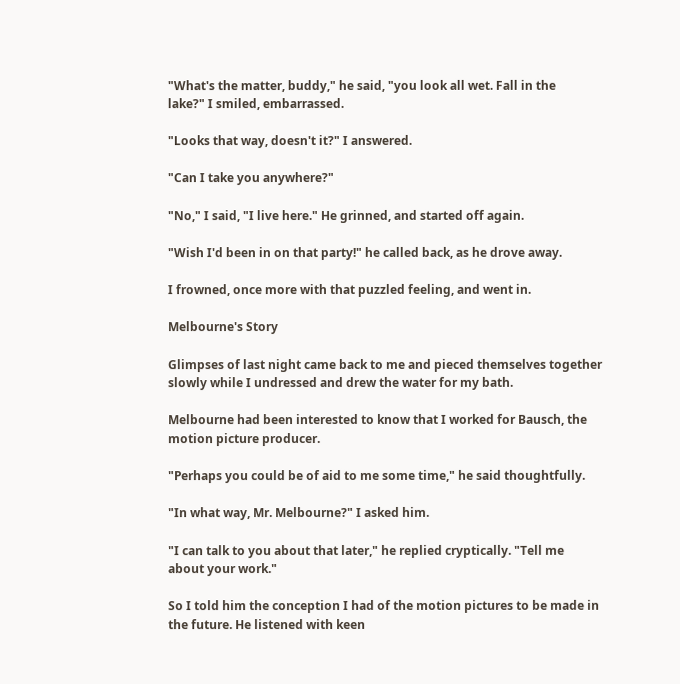"What's the matter, buddy," he said, "you look all wet. Fall in the
lake?" I smiled, embarrassed.

"Looks that way, doesn't it?" I answered.

"Can I take you anywhere?"

"No," I said, "I live here." He grinned, and started off again.

"Wish I'd been in on that party!" he called back, as he drove away.

I frowned, once more with that puzzled feeling, and went in.

Melbourne's Story

Glimpses of last night came back to me and pieced themselves together
slowly while I undressed and drew the water for my bath.

Melbourne had been interested to know that I worked for Bausch, the
motion picture producer.

"Perhaps you could be of aid to me some time," he said thoughtfully.

"In what way, Mr. Melbourne?" I asked him.

"I can talk to you about that later," he replied cryptically. "Tell me
about your work."

So I told him the conception I had of the motion pictures to be made in
the future. He listened with keen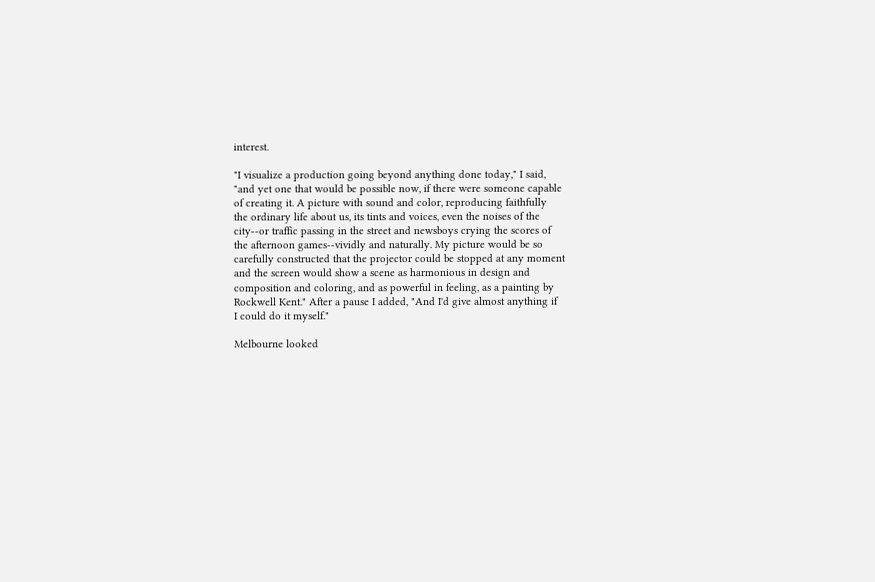interest.

"I visualize a production going beyond anything done today," I said,
"and yet one that would be possible now, if there were someone capable
of creating it. A picture with sound and color, reproducing faithfully
the ordinary life about us, its tints and voices, even the noises of the
city--or traffic passing in the street and newsboys crying the scores of
the afternoon games--vividly and naturally. My picture would be so
carefully constructed that the projector could be stopped at any moment
and the screen would show a scene as harmonious in design and
composition and coloring, and as powerful in feeling, as a painting by
Rockwell Kent." After a pause I added, "And I'd give almost anything if
I could do it myself."

Melbourne looked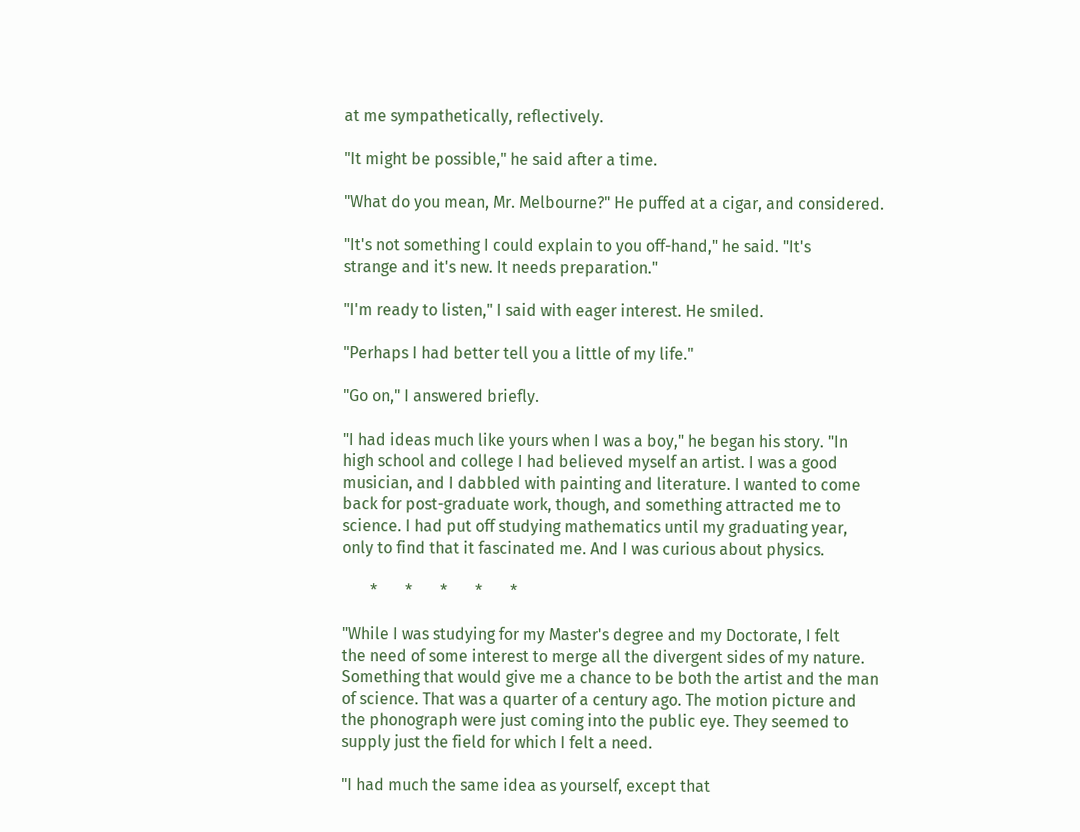at me sympathetically, reflectively.

"It might be possible," he said after a time.

"What do you mean, Mr. Melbourne?" He puffed at a cigar, and considered.

"It's not something I could explain to you off-hand," he said. "It's
strange and it's new. It needs preparation."

"I'm ready to listen," I said with eager interest. He smiled.

"Perhaps I had better tell you a little of my life."

"Go on," I answered briefly.

"I had ideas much like yours when I was a boy," he began his story. "In
high school and college I had believed myself an artist. I was a good
musician, and I dabbled with painting and literature. I wanted to come
back for post-graduate work, though, and something attracted me to
science. I had put off studying mathematics until my graduating year,
only to find that it fascinated me. And I was curious about physics.

       *       *       *       *       *

"While I was studying for my Master's degree and my Doctorate, I felt
the need of some interest to merge all the divergent sides of my nature.
Something that would give me a chance to be both the artist and the man
of science. That was a quarter of a century ago. The motion picture and
the phonograph were just coming into the public eye. They seemed to
supply just the field for which I felt a need.

"I had much the same idea as yourself, except that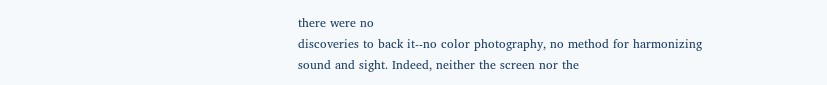there were no
discoveries to back it--no color photography, no method for harmonizing
sound and sight. Indeed, neither the screen nor the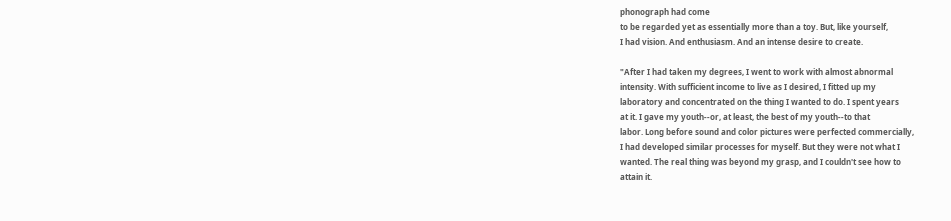phonograph had come
to be regarded yet as essentially more than a toy. But, like yourself,
I had vision. And enthusiasm. And an intense desire to create.

"After I had taken my degrees, I went to work with almost abnormal
intensity. With sufficient income to live as I desired, I fitted up my
laboratory and concentrated on the thing I wanted to do. I spent years
at it. I gave my youth--or, at least, the best of my youth--to that
labor. Long before sound and color pictures were perfected commercially,
I had developed similar processes for myself. But they were not what I
wanted. The real thing was beyond my grasp, and I couldn't see how to
attain it.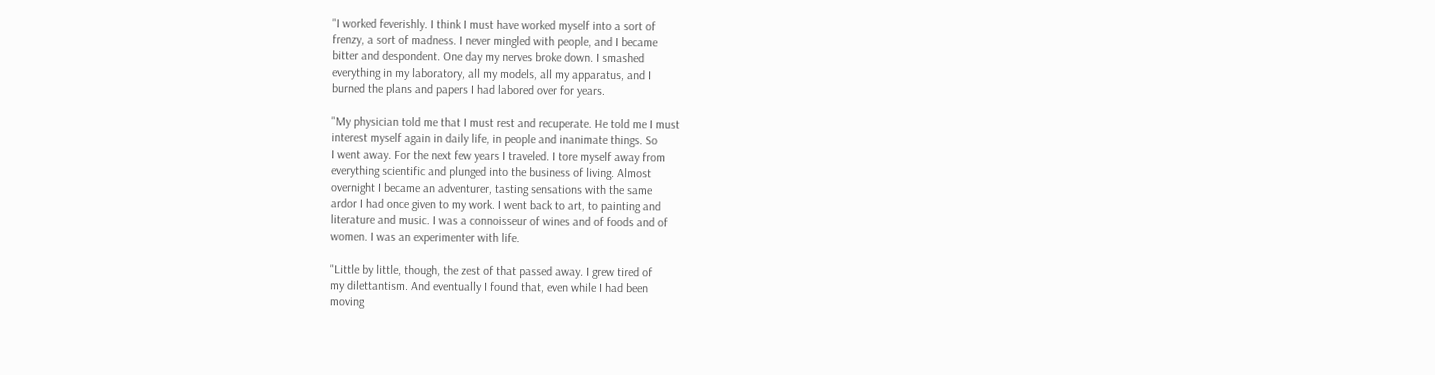"I worked feverishly. I think I must have worked myself into a sort of
frenzy, a sort of madness. I never mingled with people, and I became
bitter and despondent. One day my nerves broke down. I smashed
everything in my laboratory, all my models, all my apparatus, and I
burned the plans and papers I had labored over for years.

"My physician told me that I must rest and recuperate. He told me I must
interest myself again in daily life, in people and inanimate things. So
I went away. For the next few years I traveled. I tore myself away from
everything scientific and plunged into the business of living. Almost
overnight I became an adventurer, tasting sensations with the same
ardor I had once given to my work. I went back to art, to painting and
literature and music. I was a connoisseur of wines and of foods and of
women. I was an experimenter with life.

"Little by little, though, the zest of that passed away. I grew tired of
my dilettantism. And eventually I found that, even while I had been
moving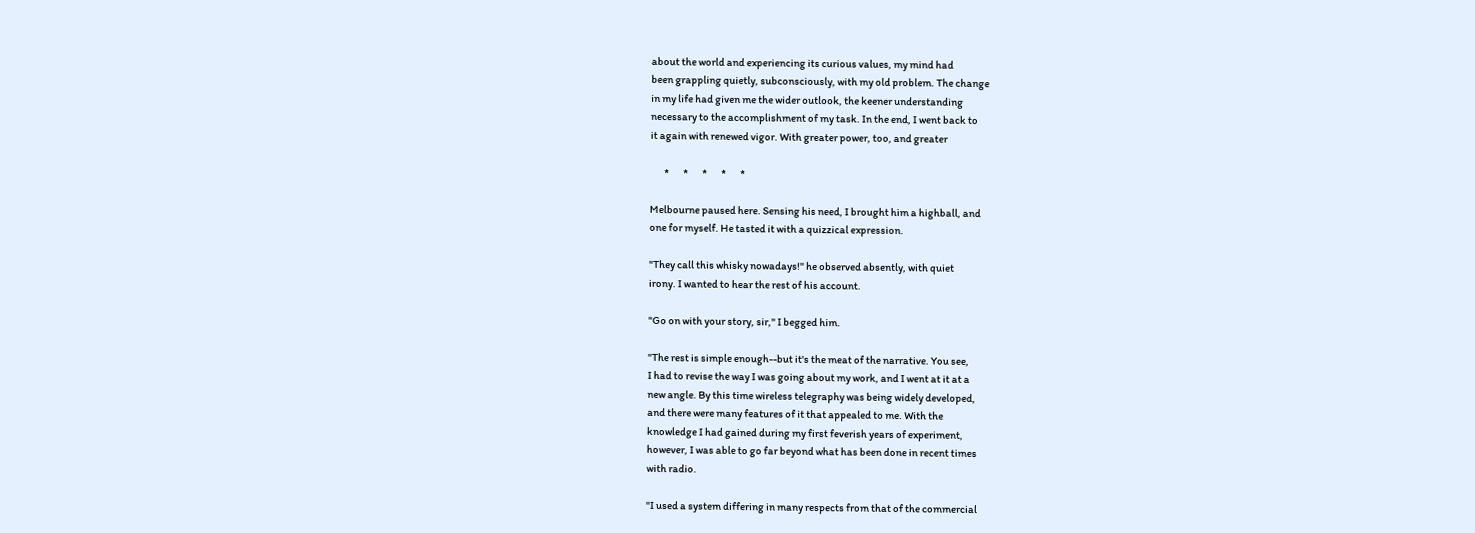about the world and experiencing its curious values, my mind had
been grappling quietly, subconsciously, with my old problem. The change
in my life had given me the wider outlook, the keener understanding
necessary to the accomplishment of my task. In the end, I went back to
it again with renewed vigor. With greater power, too, and greater

       *       *       *       *       *

Melbourne paused here. Sensing his need, I brought him a highball, and
one for myself. He tasted it with a quizzical expression.

"They call this whisky nowadays!" he observed absently, with quiet
irony. I wanted to hear the rest of his account.

"Go on with your story, sir," I begged him.

"The rest is simple enough--but it's the meat of the narrative. You see,
I had to revise the way I was going about my work, and I went at it at a
new angle. By this time wireless telegraphy was being widely developed,
and there were many features of it that appealed to me. With the
knowledge I had gained during my first feverish years of experiment,
however, I was able to go far beyond what has been done in recent times
with radio.

"I used a system differing in many respects from that of the commercial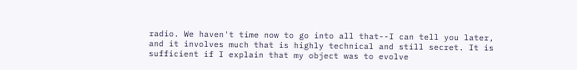radio. We haven't time now to go into all that--I can tell you later,
and it involves much that is highly technical and still secret. It is
sufficient if I explain that my object was to evolve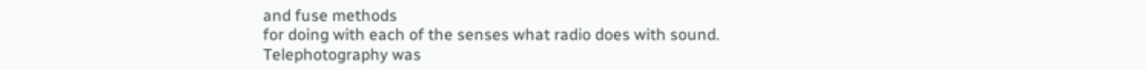and fuse methods
for doing with each of the senses what radio does with sound.
Telephotography was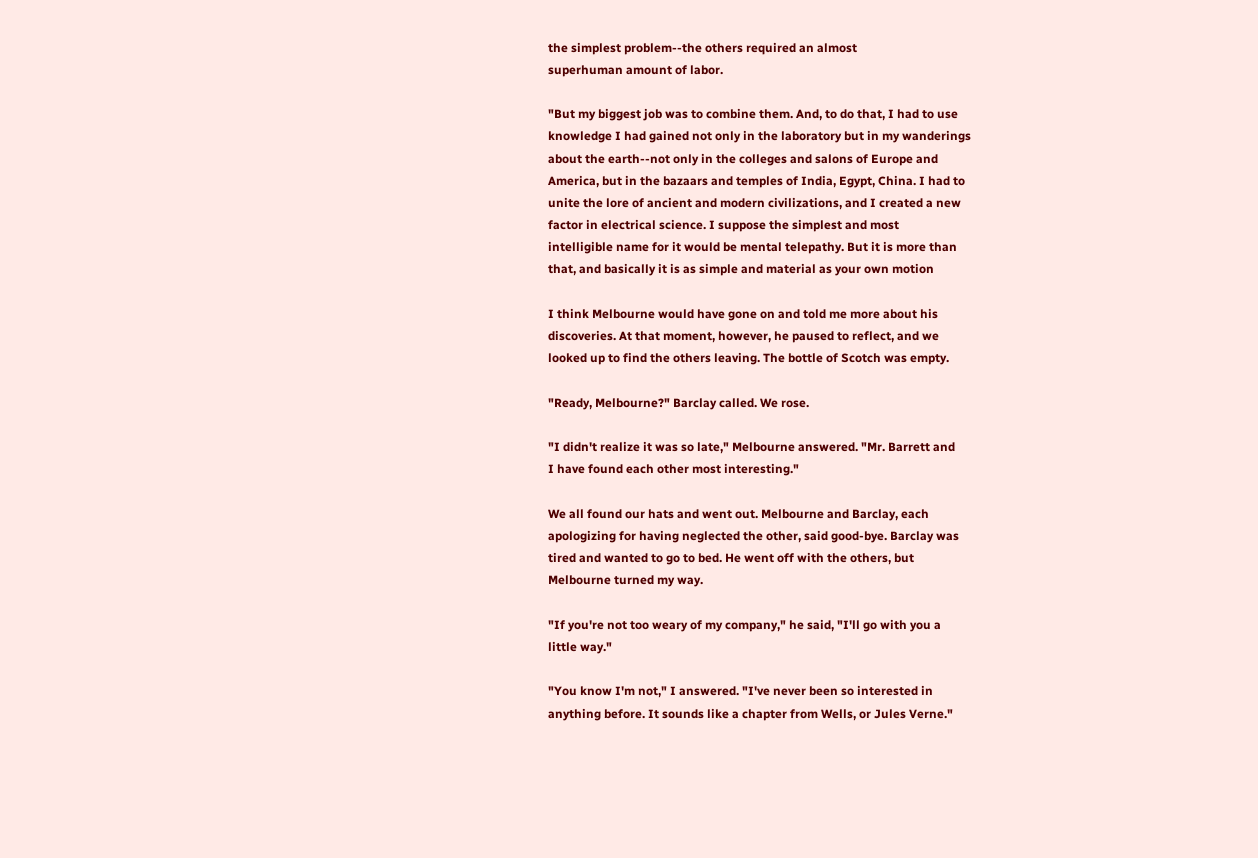the simplest problem--the others required an almost
superhuman amount of labor.

"But my biggest job was to combine them. And, to do that, I had to use
knowledge I had gained not only in the laboratory but in my wanderings
about the earth--not only in the colleges and salons of Europe and
America, but in the bazaars and temples of India, Egypt, China. I had to
unite the lore of ancient and modern civilizations, and I created a new
factor in electrical science. I suppose the simplest and most
intelligible name for it would be mental telepathy. But it is more than
that, and basically it is as simple and material as your own motion

I think Melbourne would have gone on and told me more about his
discoveries. At that moment, however, he paused to reflect, and we
looked up to find the others leaving. The bottle of Scotch was empty.

"Ready, Melbourne?" Barclay called. We rose.

"I didn't realize it was so late," Melbourne answered. "Mr. Barrett and
I have found each other most interesting."

We all found our hats and went out. Melbourne and Barclay, each
apologizing for having neglected the other, said good-bye. Barclay was
tired and wanted to go to bed. He went off with the others, but
Melbourne turned my way.

"If you're not too weary of my company," he said, "I'll go with you a
little way."

"You know I'm not," I answered. "I've never been so interested in
anything before. It sounds like a chapter from Wells, or Jules Verne."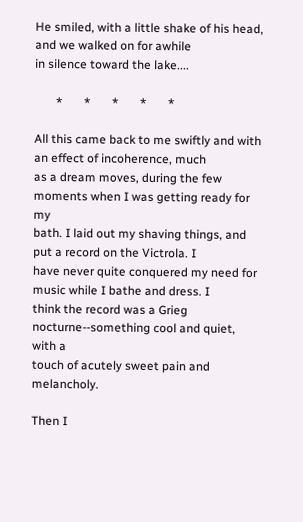He smiled, with a little shake of his head, and we walked on for awhile
in silence toward the lake....

       *       *       *       *       *

All this came back to me swiftly and with an effect of incoherence, much
as a dream moves, during the few moments when I was getting ready for my
bath. I laid out my shaving things, and put a record on the Victrola. I
have never quite conquered my need for music while I bathe and dress. I
think the record was a Grieg nocturne--something cool and quiet, with a
touch of acutely sweet pain and melancholy.

Then I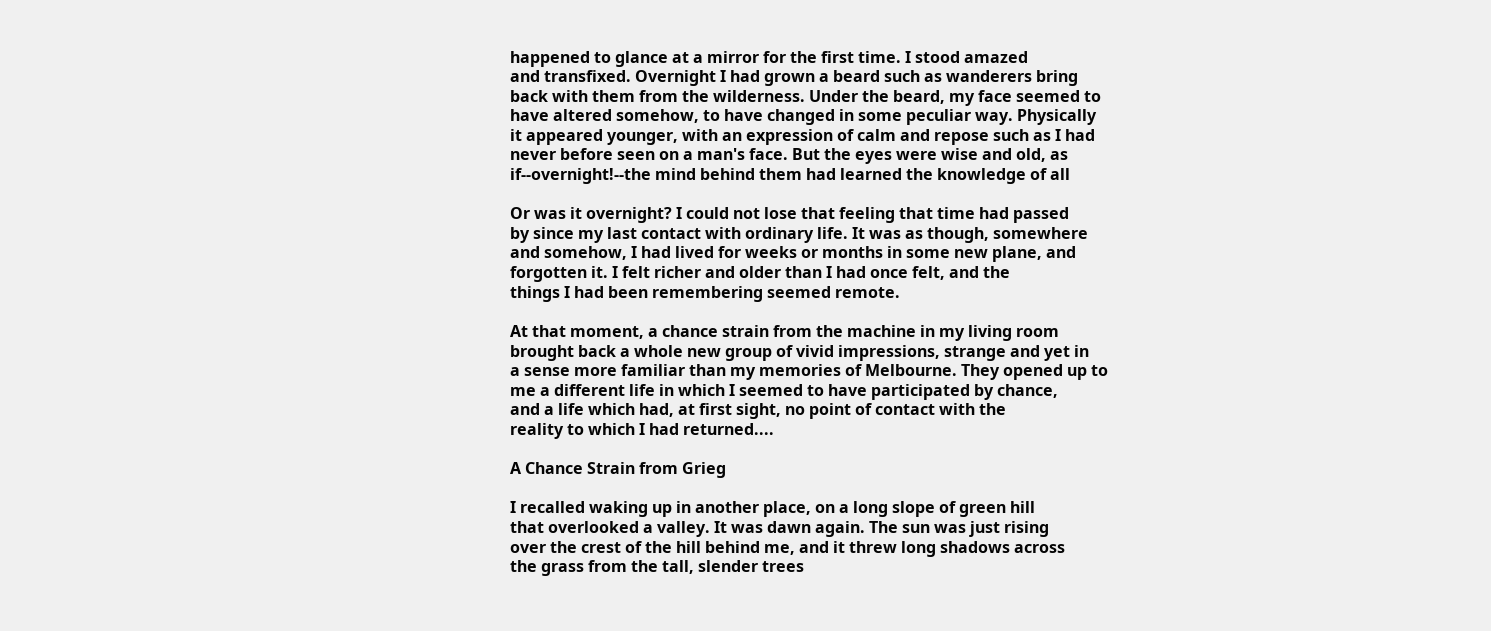happened to glance at a mirror for the first time. I stood amazed
and transfixed. Overnight I had grown a beard such as wanderers bring
back with them from the wilderness. Under the beard, my face seemed to
have altered somehow, to have changed in some peculiar way. Physically
it appeared younger, with an expression of calm and repose such as I had
never before seen on a man's face. But the eyes were wise and old, as
if--overnight!--the mind behind them had learned the knowledge of all

Or was it overnight? I could not lose that feeling that time had passed
by since my last contact with ordinary life. It was as though, somewhere
and somehow, I had lived for weeks or months in some new plane, and
forgotten it. I felt richer and older than I had once felt, and the
things I had been remembering seemed remote.

At that moment, a chance strain from the machine in my living room
brought back a whole new group of vivid impressions, strange and yet in
a sense more familiar than my memories of Melbourne. They opened up to
me a different life in which I seemed to have participated by chance,
and a life which had, at first sight, no point of contact with the
reality to which I had returned....

A Chance Strain from Grieg

I recalled waking up in another place, on a long slope of green hill
that overlooked a valley. It was dawn again. The sun was just rising
over the crest of the hill behind me, and it threw long shadows across
the grass from the tall, slender trees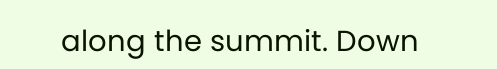along the summit. Down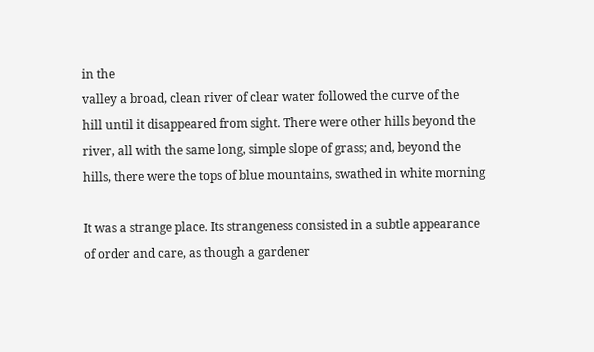in the
valley a broad, clean river of clear water followed the curve of the
hill until it disappeared from sight. There were other hills beyond the
river, all with the same long, simple slope of grass; and, beyond the
hills, there were the tops of blue mountains, swathed in white morning

It was a strange place. Its strangeness consisted in a subtle appearance
of order and care, as though a gardener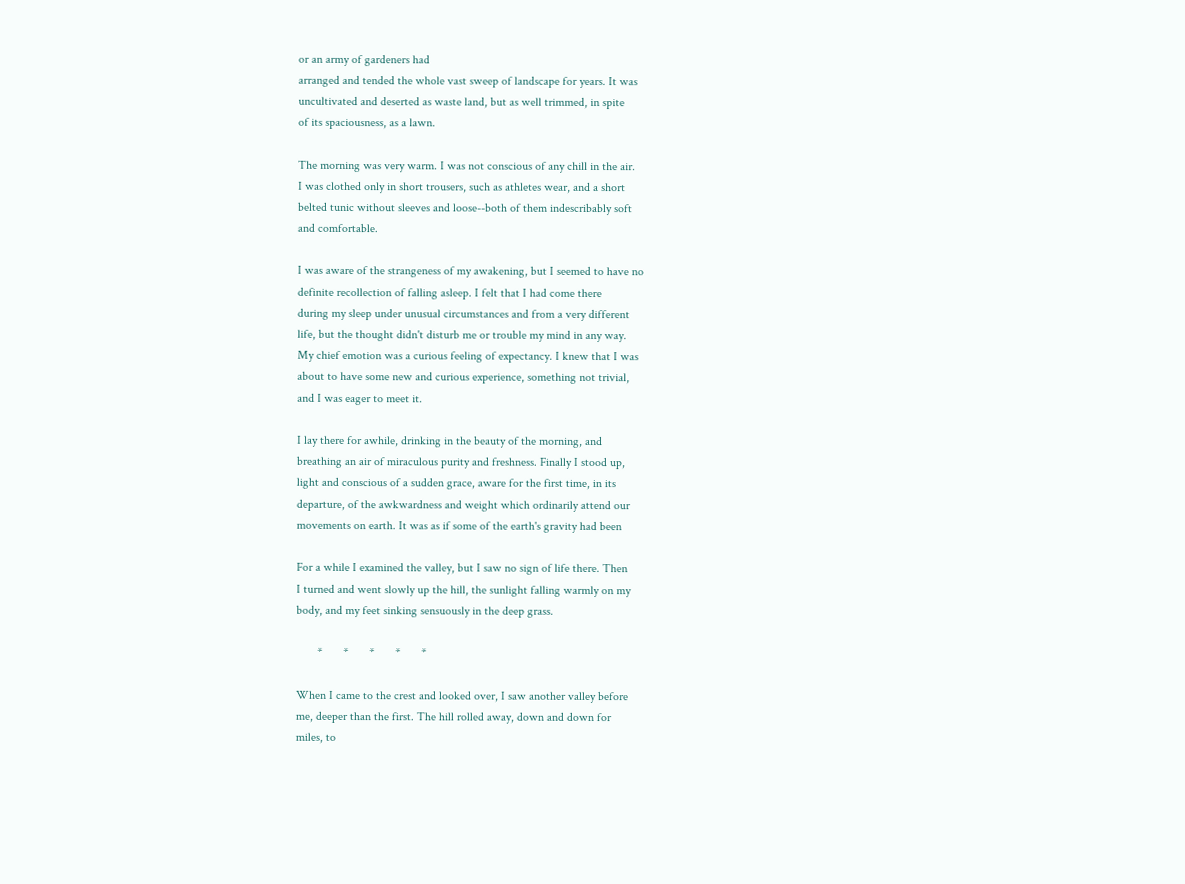or an army of gardeners had
arranged and tended the whole vast sweep of landscape for years. It was
uncultivated and deserted as waste land, but as well trimmed, in spite
of its spaciousness, as a lawn.

The morning was very warm. I was not conscious of any chill in the air.
I was clothed only in short trousers, such as athletes wear, and a short
belted tunic without sleeves and loose--both of them indescribably soft
and comfortable.

I was aware of the strangeness of my awakening, but I seemed to have no
definite recollection of falling asleep. I felt that I had come there
during my sleep under unusual circumstances and from a very different
life, but the thought didn't disturb me or trouble my mind in any way.
My chief emotion was a curious feeling of expectancy. I knew that I was
about to have some new and curious experience, something not trivial,
and I was eager to meet it.

I lay there for awhile, drinking in the beauty of the morning, and
breathing an air of miraculous purity and freshness. Finally I stood up,
light and conscious of a sudden grace, aware for the first time, in its
departure, of the awkwardness and weight which ordinarily attend our
movements on earth. It was as if some of the earth's gravity had been

For a while I examined the valley, but I saw no sign of life there. Then
I turned and went slowly up the hill, the sunlight falling warmly on my
body, and my feet sinking sensuously in the deep grass.

       *       *       *       *       *

When I came to the crest and looked over, I saw another valley before
me, deeper than the first. The hill rolled away, down and down for
miles, to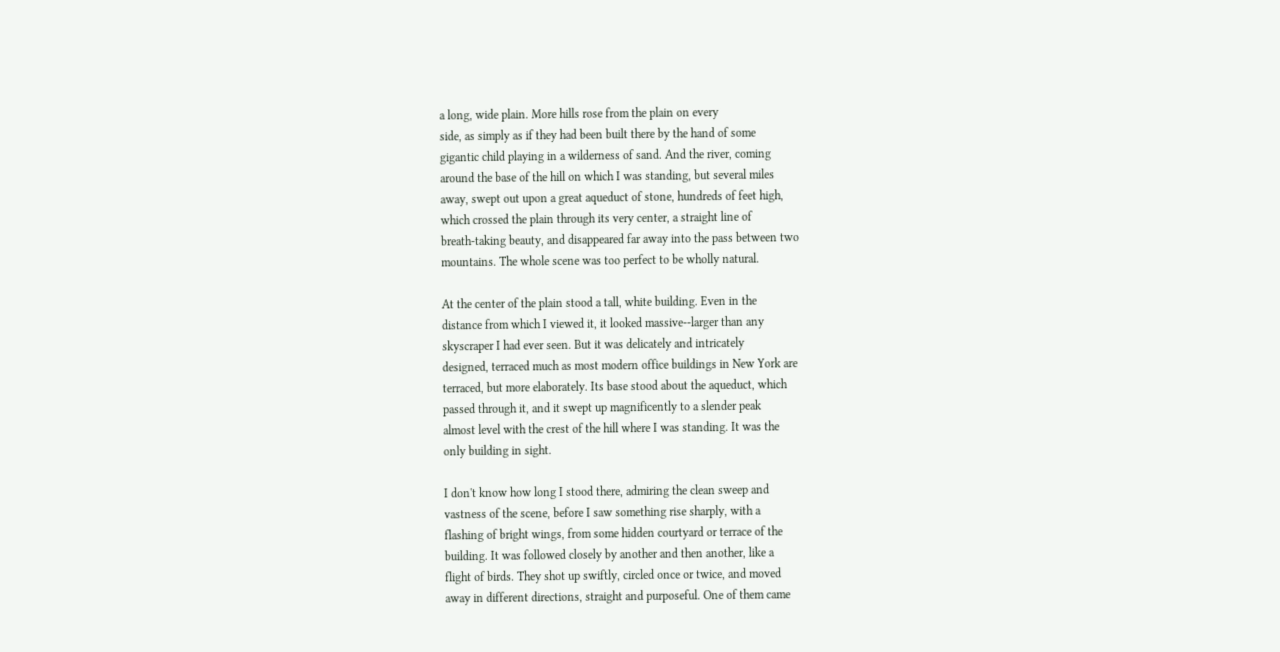a long, wide plain. More hills rose from the plain on every
side, as simply as if they had been built there by the hand of some
gigantic child playing in a wilderness of sand. And the river, coming
around the base of the hill on which I was standing, but several miles
away, swept out upon a great aqueduct of stone, hundreds of feet high,
which crossed the plain through its very center, a straight line of
breath-taking beauty, and disappeared far away into the pass between two
mountains. The whole scene was too perfect to be wholly natural.

At the center of the plain stood a tall, white building. Even in the
distance from which I viewed it, it looked massive--larger than any
skyscraper I had ever seen. But it was delicately and intricately
designed, terraced much as most modern office buildings in New York are
terraced, but more elaborately. Its base stood about the aqueduct, which
passed through it, and it swept up magnificently to a slender peak
almost level with the crest of the hill where I was standing. It was the
only building in sight.

I don't know how long I stood there, admiring the clean sweep and
vastness of the scene, before I saw something rise sharply, with a
flashing of bright wings, from some hidden courtyard or terrace of the
building. It was followed closely by another and then another, like a
flight of birds. They shot up swiftly, circled once or twice, and moved
away in different directions, straight and purposeful. One of them came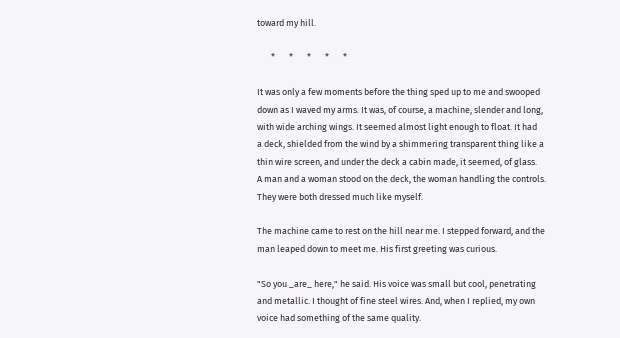toward my hill.

       *       *       *       *       *

It was only a few moments before the thing sped up to me and swooped
down as I waved my arms. It was, of course, a machine, slender and long,
with wide arching wings. It seemed almost light enough to float. It had
a deck, shielded from the wind by a shimmering transparent thing like a
thin wire screen, and under the deck a cabin made, it seemed, of glass.
A man and a woman stood on the deck, the woman handling the controls.
They were both dressed much like myself.

The machine came to rest on the hill near me. I stepped forward, and the
man leaped down to meet me. His first greeting was curious.

"So you _are_ here," he said. His voice was small but cool, penetrating
and metallic. I thought of fine steel wires. And, when I replied, my own
voice had something of the same quality.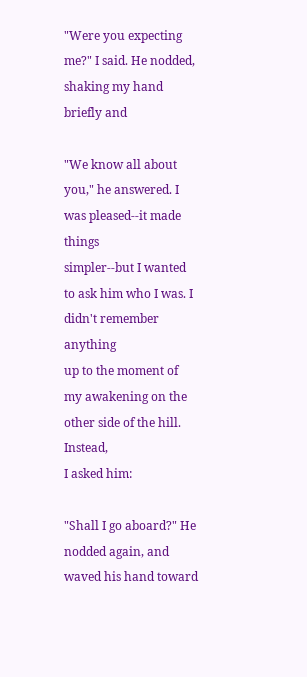"Were you expecting me?" I said. He nodded, shaking my hand briefly and

"We know all about you," he answered. I was pleased--it made things
simpler--but I wanted to ask him who I was. I didn't remember anything
up to the moment of my awakening on the other side of the hill. Instead,
I asked him:

"Shall I go aboard?" He nodded again, and waved his hand toward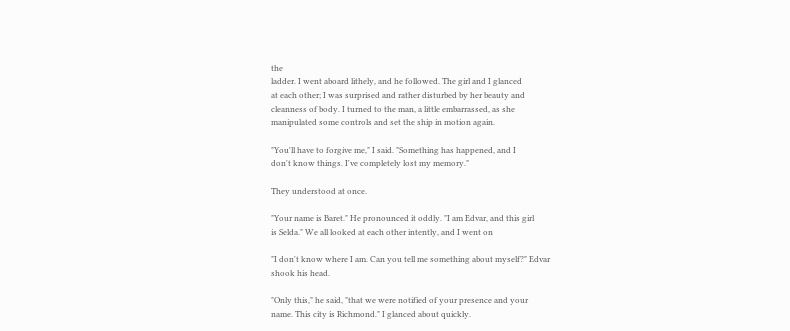the
ladder. I went aboard lithely, and he followed. The girl and I glanced
at each other; I was surprised and rather disturbed by her beauty and
cleanness of body. I turned to the man, a little embarrassed, as she
manipulated some controls and set the ship in motion again.

"You'll have to forgive me," I said. "Something has happened, and I
don't know things. I've completely lost my memory."

They understood at once.

"Your name is Baret." He pronounced it oddly. "I am Edvar, and this girl
is Selda." We all looked at each other intently, and I went on

"I don't know where I am. Can you tell me something about myself?" Edvar
shook his head.

"Only this," he said, "that we were notified of your presence and your
name. This city is Richmond." I glanced about quickly.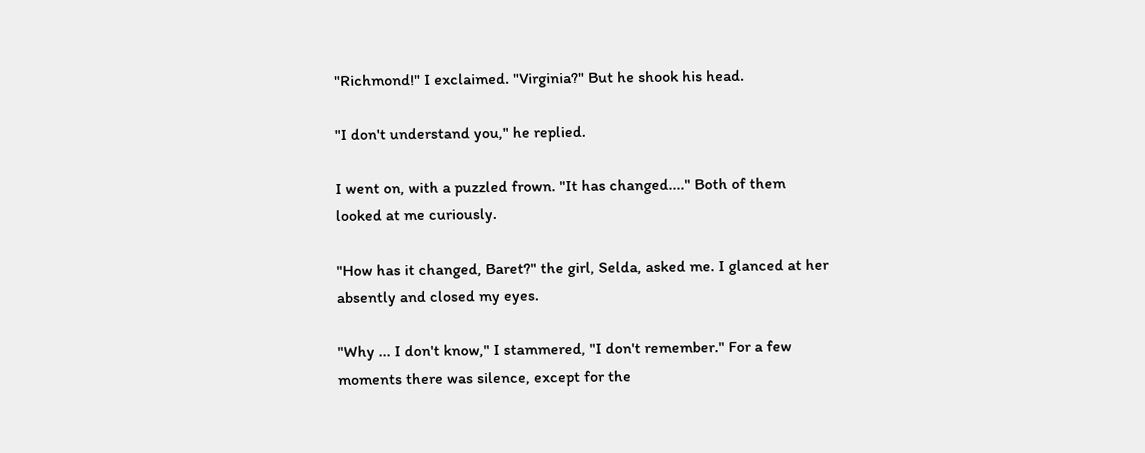"Richmond!" I exclaimed. "Virginia?" But he shook his head.

"I don't understand you," he replied.

I went on, with a puzzled frown. "It has changed...." Both of them
looked at me curiously.

"How has it changed, Baret?" the girl, Selda, asked me. I glanced at her
absently and closed my eyes.

"Why ... I don't know," I stammered, "I don't remember." For a few
moments there was silence, except for the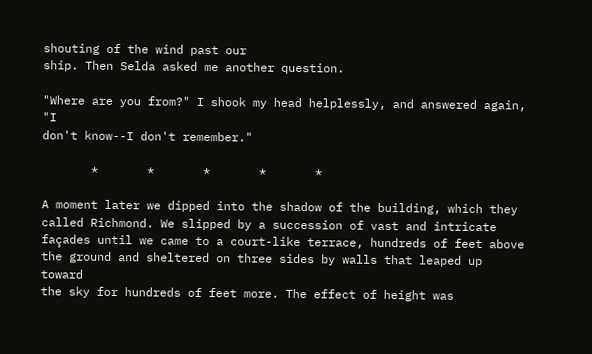shouting of the wind past our
ship. Then Selda asked me another question.

"Where are you from?" I shook my head helplessly, and answered again, "I
don't know--I don't remember."

       *       *       *       *       *

A moment later we dipped into the shadow of the building, which they
called Richmond. We slipped by a succession of vast and intricate
façades until we came to a court-like terrace, hundreds of feet above
the ground and sheltered on three sides by walls that leaped up toward
the sky for hundreds of feet more. The effect of height was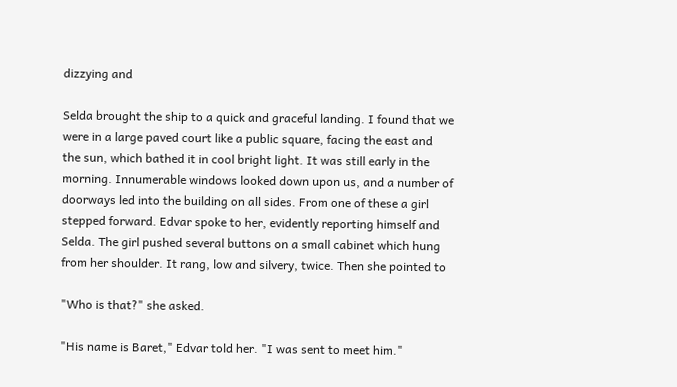dizzying and

Selda brought the ship to a quick and graceful landing. I found that we
were in a large paved court like a public square, facing the east and
the sun, which bathed it in cool bright light. It was still early in the
morning. Innumerable windows looked down upon us, and a number of
doorways led into the building on all sides. From one of these a girl
stepped forward. Edvar spoke to her, evidently reporting himself and
Selda. The girl pushed several buttons on a small cabinet which hung
from her shoulder. It rang, low and silvery, twice. Then she pointed to

"Who is that?" she asked.

"His name is Baret," Edvar told her. "I was sent to meet him."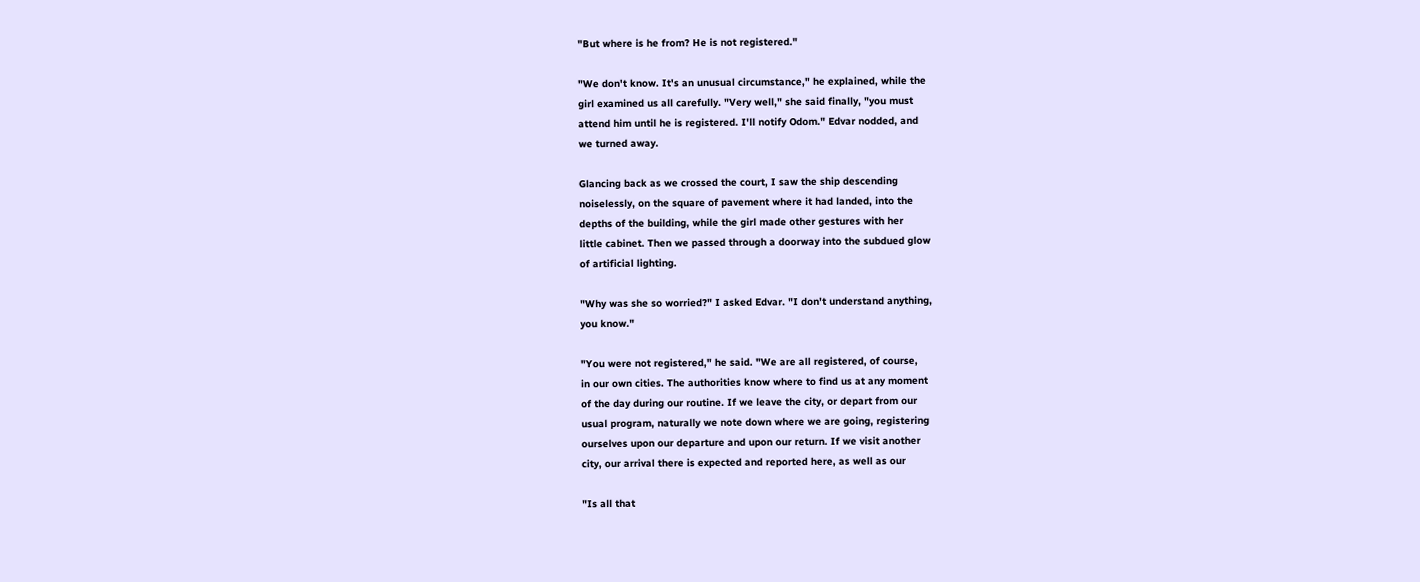"But where is he from? He is not registered."

"We don't know. It's an unusual circumstance," he explained, while the
girl examined us all carefully. "Very well," she said finally, "you must
attend him until he is registered. I'll notify Odom." Edvar nodded, and
we turned away.

Glancing back as we crossed the court, I saw the ship descending
noiselessly, on the square of pavement where it had landed, into the
depths of the building, while the girl made other gestures with her
little cabinet. Then we passed through a doorway into the subdued glow
of artificial lighting.

"Why was she so worried?" I asked Edvar. "I don't understand anything,
you know."

"You were not registered," he said. "We are all registered, of course,
in our own cities. The authorities know where to find us at any moment
of the day during our routine. If we leave the city, or depart from our
usual program, naturally we note down where we are going, registering
ourselves upon our departure and upon our return. If we visit another
city, our arrival there is expected and reported here, as well as our

"Is all that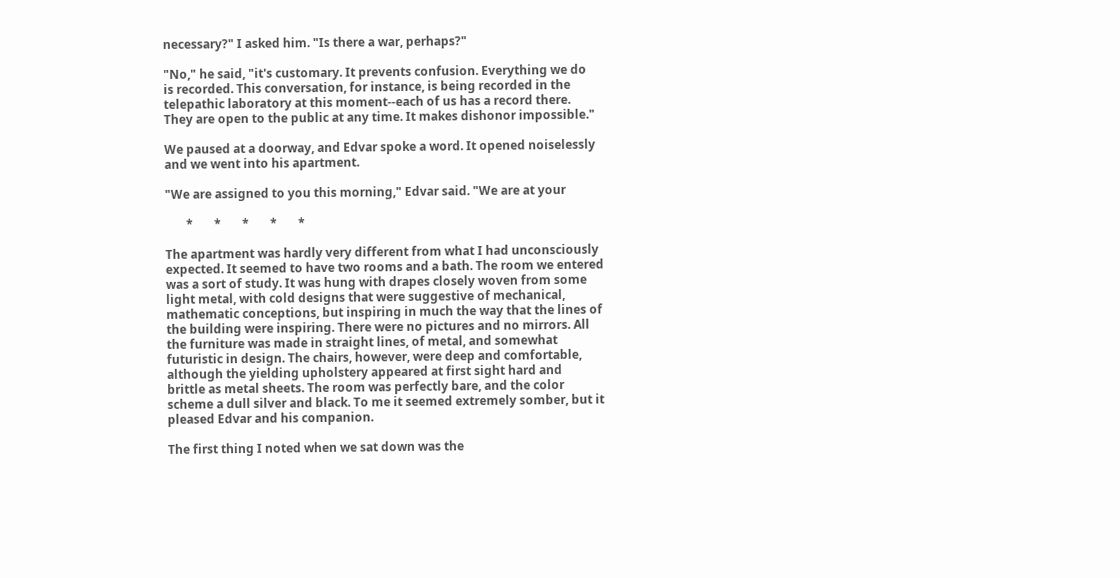necessary?" I asked him. "Is there a war, perhaps?"

"No," he said, "it's customary. It prevents confusion. Everything we do
is recorded. This conversation, for instance, is being recorded in the
telepathic laboratory at this moment--each of us has a record there.
They are open to the public at any time. It makes dishonor impossible."

We paused at a doorway, and Edvar spoke a word. It opened noiselessly
and we went into his apartment.

"We are assigned to you this morning," Edvar said. "We are at your

       *       *       *       *       *

The apartment was hardly very different from what I had unconsciously
expected. It seemed to have two rooms and a bath. The room we entered
was a sort of study. It was hung with drapes closely woven from some
light metal, with cold designs that were suggestive of mechanical,
mathematic conceptions, but inspiring in much the way that the lines of
the building were inspiring. There were no pictures and no mirrors. All
the furniture was made in straight lines, of metal, and somewhat
futuristic in design. The chairs, however, were deep and comfortable,
although the yielding upholstery appeared at first sight hard and
brittle as metal sheets. The room was perfectly bare, and the color
scheme a dull silver and black. To me it seemed extremely somber, but it
pleased Edvar and his companion.

The first thing I noted when we sat down was the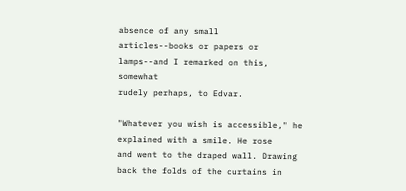absence of any small
articles--books or papers or lamps--and I remarked on this, somewhat
rudely perhaps, to Edvar.

"Whatever you wish is accessible," he explained with a smile. He rose
and went to the draped wall. Drawing back the folds of the curtains in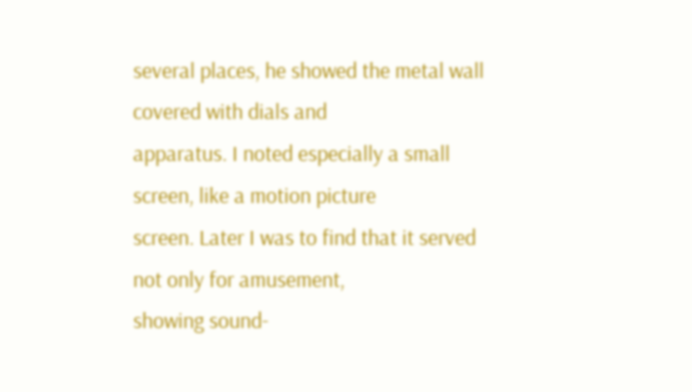several places, he showed the metal wall covered with dials and
apparatus. I noted especially a small screen, like a motion picture
screen. Later I was to find that it served not only for amusement,
showing sound-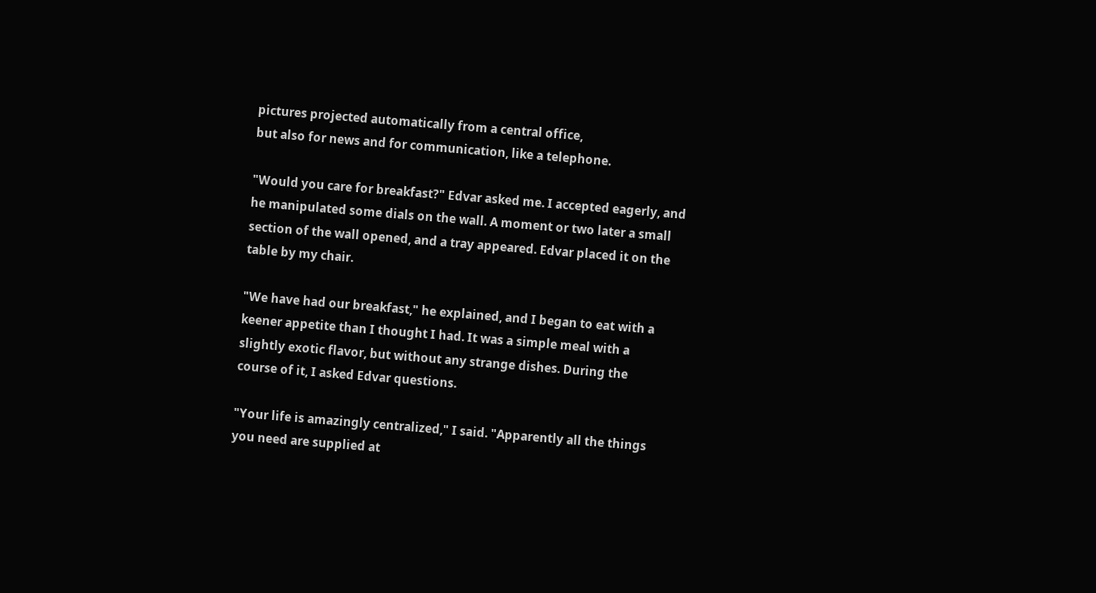pictures projected automatically from a central office,
but also for news and for communication, like a telephone.

"Would you care for breakfast?" Edvar asked me. I accepted eagerly, and
he manipulated some dials on the wall. A moment or two later a small
section of the wall opened, and a tray appeared. Edvar placed it on the
table by my chair.

"We have had our breakfast," he explained, and I began to eat with a
keener appetite than I thought I had. It was a simple meal with a
slightly exotic flavor, but without any strange dishes. During the
course of it, I asked Edvar questions.

"Your life is amazingly centralized," I said. "Apparently all the things
you need are supplied at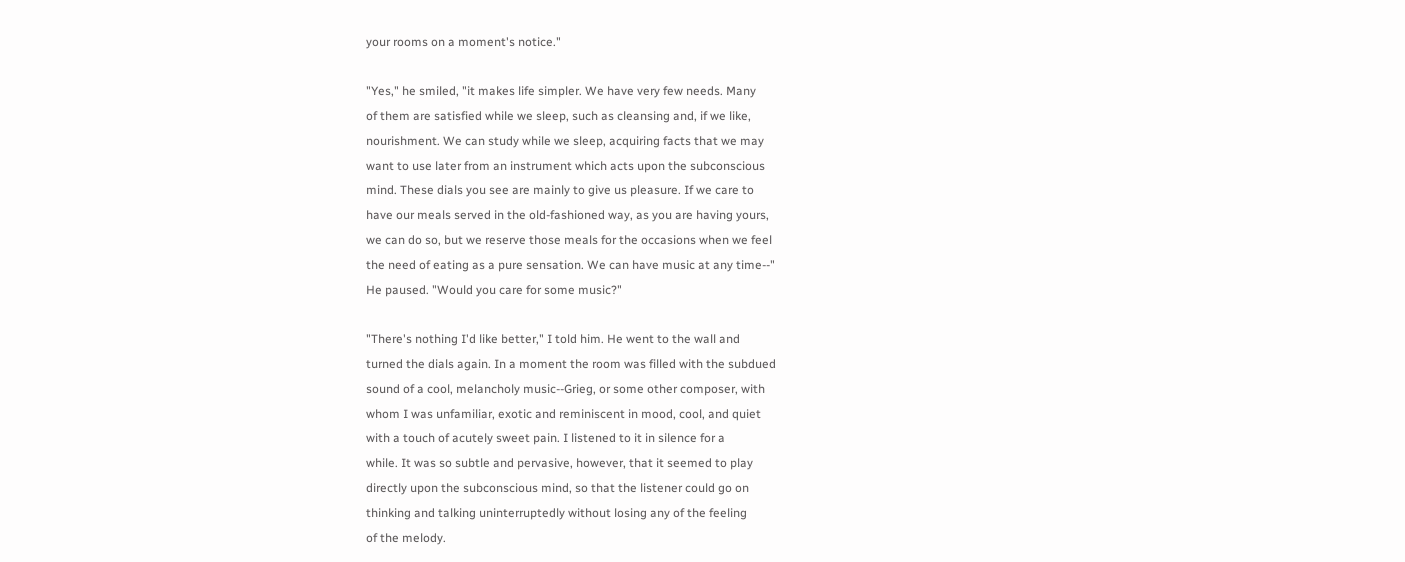your rooms on a moment's notice."

"Yes," he smiled, "it makes life simpler. We have very few needs. Many
of them are satisfied while we sleep, such as cleansing and, if we like,
nourishment. We can study while we sleep, acquiring facts that we may
want to use later from an instrument which acts upon the subconscious
mind. These dials you see are mainly to give us pleasure. If we care to
have our meals served in the old-fashioned way, as you are having yours,
we can do so, but we reserve those meals for the occasions when we feel
the need of eating as a pure sensation. We can have music at any time--"
He paused. "Would you care for some music?"

"There's nothing I'd like better," I told him. He went to the wall and
turned the dials again. In a moment the room was filled with the subdued
sound of a cool, melancholy music--Grieg, or some other composer, with
whom I was unfamiliar, exotic and reminiscent in mood, cool, and quiet
with a touch of acutely sweet pain. I listened to it in silence for a
while. It was so subtle and pervasive, however, that it seemed to play
directly upon the subconscious mind, so that the listener could go on
thinking and talking uninterruptedly without losing any of the feeling
of the melody.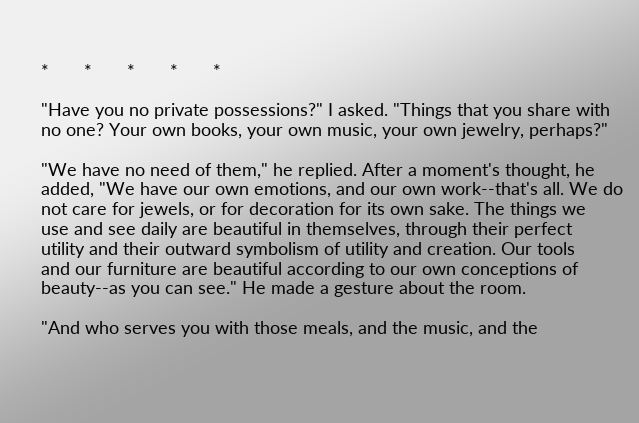*       *       *       *       *

"Have you no private possessions?" I asked. "Things that you share with
no one? Your own books, your own music, your own jewelry, perhaps?"

"We have no need of them," he replied. After a moment's thought, he
added, "We have our own emotions, and our own work--that's all. We do
not care for jewels, or for decoration for its own sake. The things we
use and see daily are beautiful in themselves, through their perfect
utility and their outward symbolism of utility and creation. Our tools
and our furniture are beautiful according to our own conceptions of
beauty--as you can see." He made a gesture about the room.

"And who serves you with those meals, and the music, and the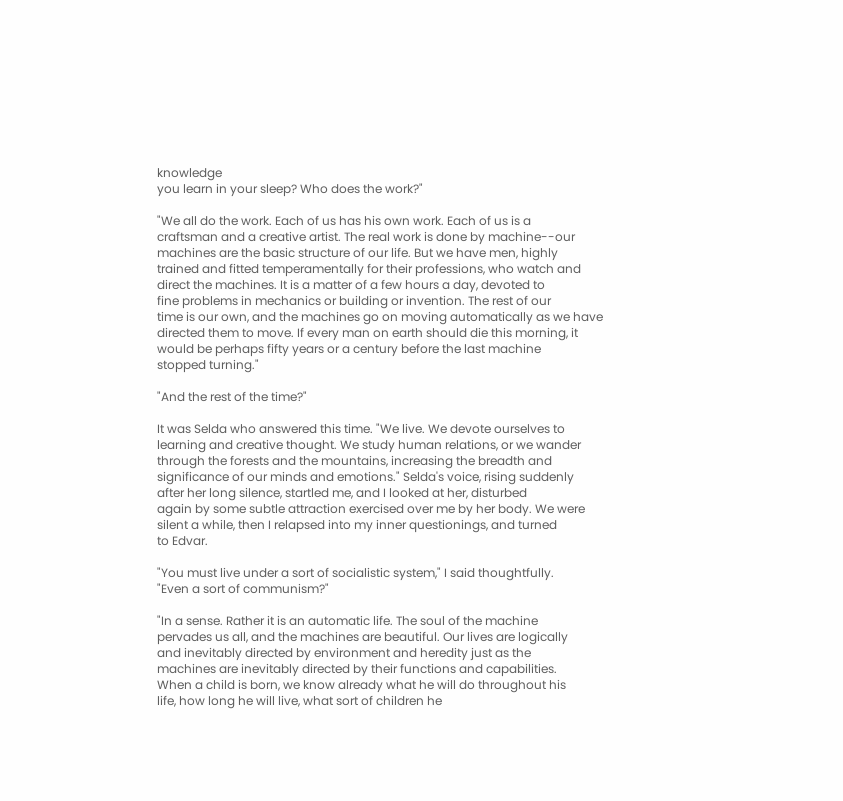knowledge
you learn in your sleep? Who does the work?"

"We all do the work. Each of us has his own work. Each of us is a
craftsman and a creative artist. The real work is done by machine--our
machines are the basic structure of our life. But we have men, highly
trained and fitted temperamentally for their professions, who watch and
direct the machines. It is a matter of a few hours a day, devoted to
fine problems in mechanics or building or invention. The rest of our
time is our own, and the machines go on moving automatically as we have
directed them to move. If every man on earth should die this morning, it
would be perhaps fifty years or a century before the last machine
stopped turning."

"And the rest of the time?"

It was Selda who answered this time. "We live. We devote ourselves to
learning and creative thought. We study human relations, or we wander
through the forests and the mountains, increasing the breadth and
significance of our minds and emotions." Selda's voice, rising suddenly
after her long silence, startled me, and I looked at her, disturbed
again by some subtle attraction exercised over me by her body. We were
silent a while, then I relapsed into my inner questionings, and turned
to Edvar.

"You must live under a sort of socialistic system," I said thoughtfully.
"Even a sort of communism?"

"In a sense. Rather it is an automatic life. The soul of the machine
pervades us all, and the machines are beautiful. Our lives are logically
and inevitably directed by environment and heredity just as the
machines are inevitably directed by their functions and capabilities.
When a child is born, we know already what he will do throughout his
life, how long he will live, what sort of children he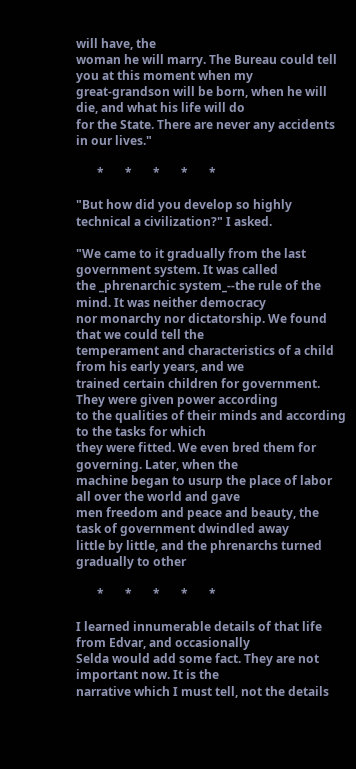will have, the
woman he will marry. The Bureau could tell you at this moment when my
great-grandson will be born, when he will die, and what his life will do
for the State. There are never any accidents in our lives."

       *       *       *       *       *

"But how did you develop so highly technical a civilization?" I asked.

"We came to it gradually from the last government system. It was called
the _phrenarchic system_--the rule of the mind. It was neither democracy
nor monarchy nor dictatorship. We found that we could tell the
temperament and characteristics of a child from his early years, and we
trained certain children for government. They were given power according
to the qualities of their minds and according to the tasks for which
they were fitted. We even bred them for governing. Later, when the
machine began to usurp the place of labor all over the world and gave
men freedom and peace and beauty, the task of government dwindled away
little by little, and the phrenarchs turned gradually to other

       *       *       *       *       *

I learned innumerable details of that life from Edvar, and occasionally
Selda would add some fact. They are not important now. It is the
narrative which I must tell, not the details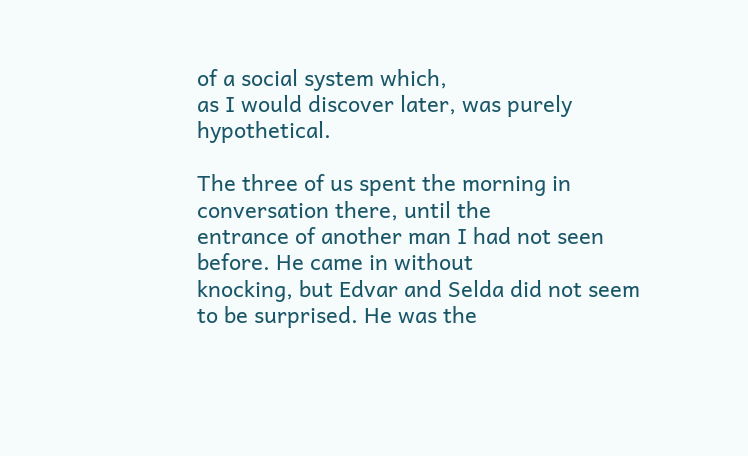of a social system which,
as I would discover later, was purely hypothetical.

The three of us spent the morning in conversation there, until the
entrance of another man I had not seen before. He came in without
knocking, but Edvar and Selda did not seem to be surprised. He was the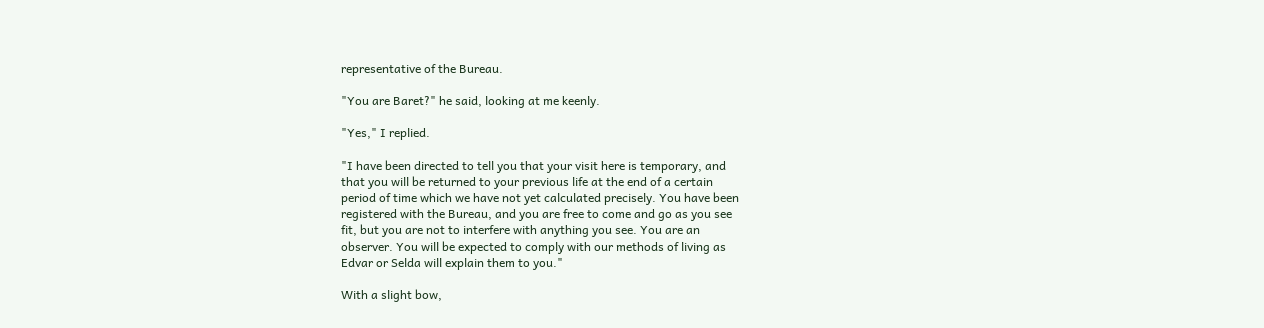representative of the Bureau.

"You are Baret?" he said, looking at me keenly.

"Yes," I replied.

"I have been directed to tell you that your visit here is temporary, and
that you will be returned to your previous life at the end of a certain
period of time which we have not yet calculated precisely. You have been
registered with the Bureau, and you are free to come and go as you see
fit, but you are not to interfere with anything you see. You are an
observer. You will be expected to comply with our methods of living as
Edvar or Selda will explain them to you."

With a slight bow,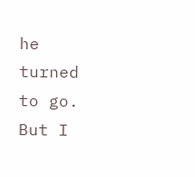he turned to go. But I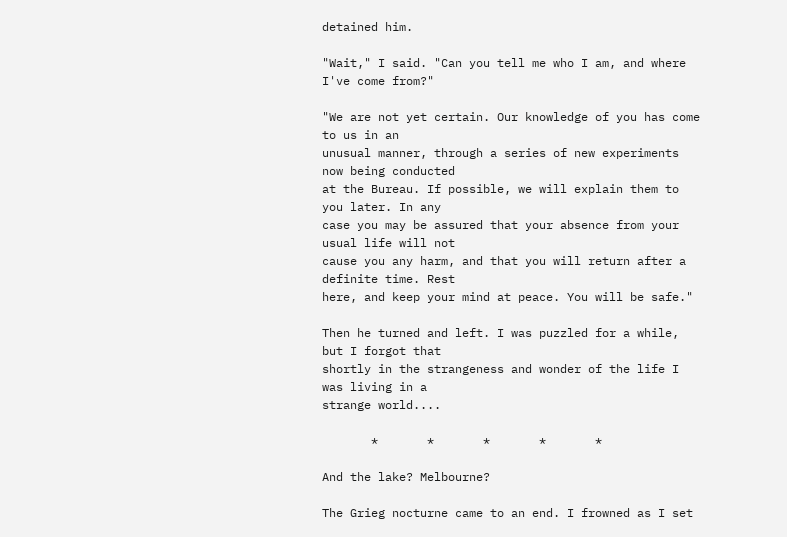detained him.

"Wait," I said. "Can you tell me who I am, and where I've come from?"

"We are not yet certain. Our knowledge of you has come to us in an
unusual manner, through a series of new experiments now being conducted
at the Bureau. If possible, we will explain them to you later. In any
case you may be assured that your absence from your usual life will not
cause you any harm, and that you will return after a definite time. Rest
here, and keep your mind at peace. You will be safe."

Then he turned and left. I was puzzled for a while, but I forgot that
shortly in the strangeness and wonder of the life I was living in a
strange world....

       *       *       *       *       *

And the lake? Melbourne?

The Grieg nocturne came to an end. I frowned as I set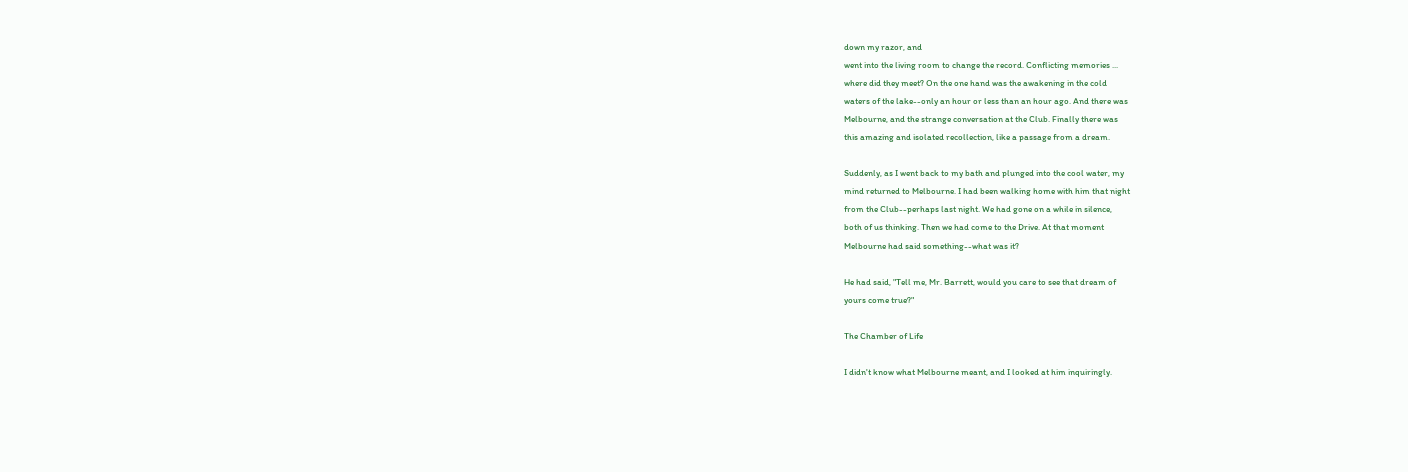down my razor, and
went into the living room to change the record. Conflicting memories ...
where did they meet? On the one hand was the awakening in the cold
waters of the lake--only an hour or less than an hour ago. And there was
Melbourne, and the strange conversation at the Club. Finally there was
this amazing and isolated recollection, like a passage from a dream.

Suddenly, as I went back to my bath and plunged into the cool water, my
mind returned to Melbourne. I had been walking home with him that night
from the Club--perhaps last night. We had gone on a while in silence,
both of us thinking. Then we had come to the Drive. At that moment
Melbourne had said something--what was it?

He had said, "Tell me, Mr. Barrett, would you care to see that dream of
yours come true?"

The Chamber of Life

I didn't know what Melbourne meant, and I looked at him inquiringly.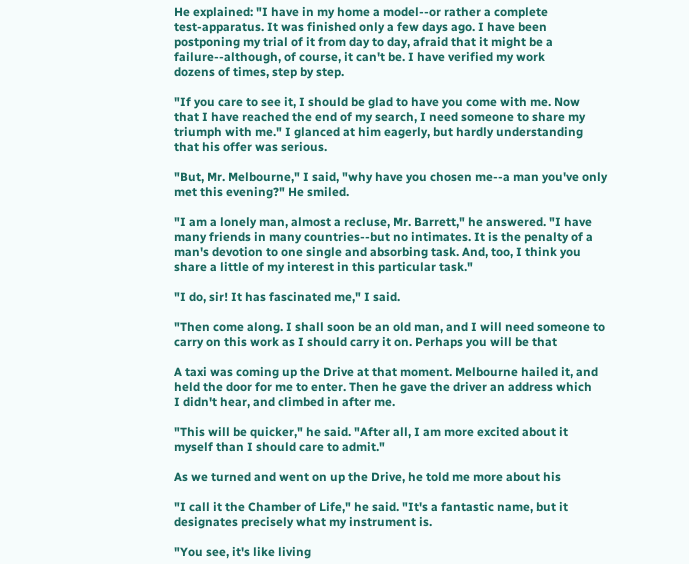He explained: "I have in my home a model--or rather a complete
test-apparatus. It was finished only a few days ago. I have been
postponing my trial of it from day to day, afraid that it might be a
failure--although, of course, it can't be. I have verified my work
dozens of times, step by step.

"If you care to see it, I should be glad to have you come with me. Now
that I have reached the end of my search, I need someone to share my
triumph with me." I glanced at him eagerly, but hardly understanding
that his offer was serious.

"But, Mr. Melbourne," I said, "why have you chosen me--a man you've only
met this evening?" He smiled.

"I am a lonely man, almost a recluse, Mr. Barrett," he answered. "I have
many friends in many countries--but no intimates. It is the penalty of a
man's devotion to one single and absorbing task. And, too, I think you
share a little of my interest in this particular task."

"I do, sir! It has fascinated me," I said.

"Then come along. I shall soon be an old man, and I will need someone to
carry on this work as I should carry it on. Perhaps you will be that

A taxi was coming up the Drive at that moment. Melbourne hailed it, and
held the door for me to enter. Then he gave the driver an address which
I didn't hear, and climbed in after me.

"This will be quicker," he said. "After all, I am more excited about it
myself than I should care to admit."

As we turned and went on up the Drive, he told me more about his

"I call it the Chamber of Life," he said. "It's a fantastic name, but it
designates precisely what my instrument is.

"You see, it's like living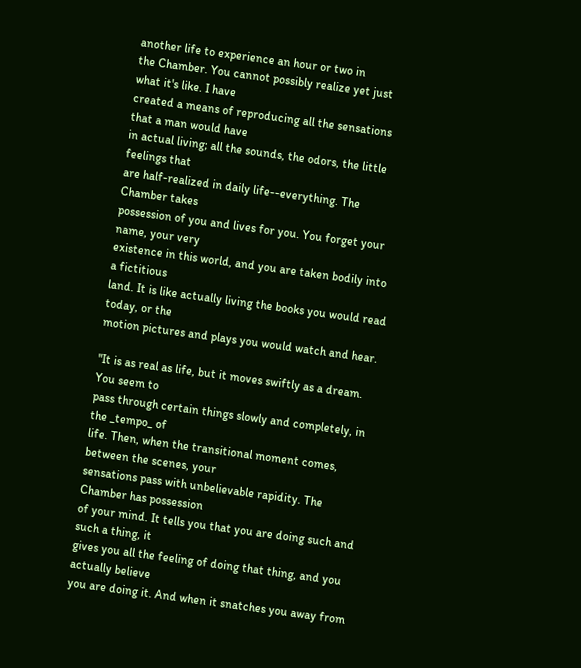another life to experience an hour or two in
the Chamber. You cannot possibly realize yet just what it's like. I have
created a means of reproducing all the sensations that a man would have
in actual living; all the sounds, the odors, the little feelings that
are half-realized in daily life--everything. The Chamber takes
possession of you and lives for you. You forget your name, your very
existence in this world, and you are taken bodily into a fictitious
land. It is like actually living the books you would read today, or the
motion pictures and plays you would watch and hear.

"It is as real as life, but it moves swiftly as a dream. You seem to
pass through certain things slowly and completely, in the _tempo_ of
life. Then, when the transitional moment comes, between the scenes, your
sensations pass with unbelievable rapidity. The Chamber has possession
of your mind. It tells you that you are doing such and such a thing, it
gives you all the feeling of doing that thing, and you actually believe
you are doing it. And when it snatches you away from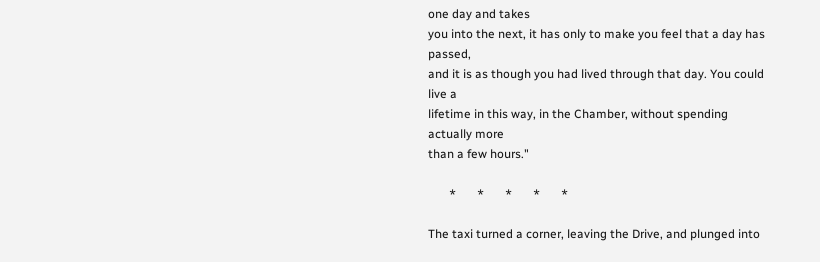one day and takes
you into the next, it has only to make you feel that a day has passed,
and it is as though you had lived through that day. You could live a
lifetime in this way, in the Chamber, without spending actually more
than a few hours."

       *       *       *       *       *

The taxi turned a corner, leaving the Drive, and plunged into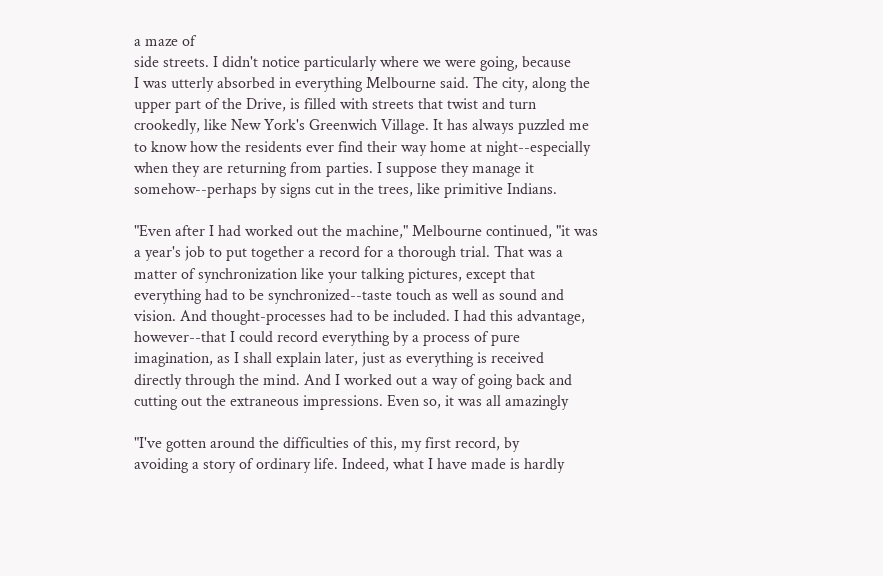a maze of
side streets. I didn't notice particularly where we were going, because
I was utterly absorbed in everything Melbourne said. The city, along the
upper part of the Drive, is filled with streets that twist and turn
crookedly, like New York's Greenwich Village. It has always puzzled me
to know how the residents ever find their way home at night--especially
when they are returning from parties. I suppose they manage it
somehow--perhaps by signs cut in the trees, like primitive Indians.

"Even after I had worked out the machine," Melbourne continued, "it was
a year's job to put together a record for a thorough trial. That was a
matter of synchronization like your talking pictures, except that
everything had to be synchronized--taste touch as well as sound and
vision. And thought-processes had to be included. I had this advantage,
however--that I could record everything by a process of pure
imagination, as I shall explain later, just as everything is received
directly through the mind. And I worked out a way of going back and
cutting out the extraneous impressions. Even so, it was all amazingly

"I've gotten around the difficulties of this, my first record, by
avoiding a story of ordinary life. Indeed, what I have made is hardly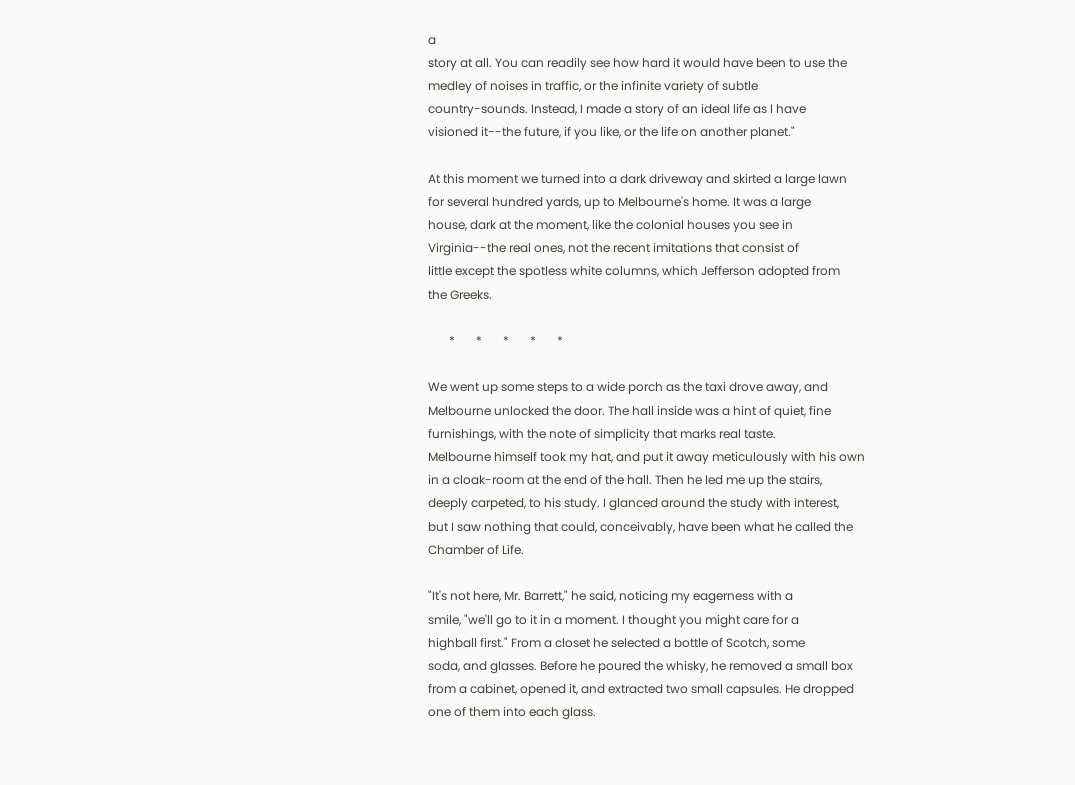a
story at all. You can readily see how hard it would have been to use the
medley of noises in traffic, or the infinite variety of subtle
country-sounds. Instead, I made a story of an ideal life as I have
visioned it--the future, if you like, or the life on another planet."

At this moment we turned into a dark driveway and skirted a large lawn
for several hundred yards, up to Melbourne's home. It was a large
house, dark at the moment, like the colonial houses you see in
Virginia--the real ones, not the recent imitations that consist of
little except the spotless white columns, which Jefferson adopted from
the Greeks.

       *       *       *       *       *

We went up some steps to a wide porch as the taxi drove away, and
Melbourne unlocked the door. The hall inside was a hint of quiet, fine
furnishings, with the note of simplicity that marks real taste.
Melbourne himself took my hat, and put it away meticulously with his own
in a cloak-room at the end of the hall. Then he led me up the stairs,
deeply carpeted, to his study. I glanced around the study with interest,
but I saw nothing that could, conceivably, have been what he called the
Chamber of Life.

"It's not here, Mr. Barrett," he said, noticing my eagerness with a
smile, "we'll go to it in a moment. I thought you might care for a
highball first." From a closet he selected a bottle of Scotch, some
soda, and glasses. Before he poured the whisky, he removed a small box
from a cabinet, opened it, and extracted two small capsules. He dropped
one of them into each glass.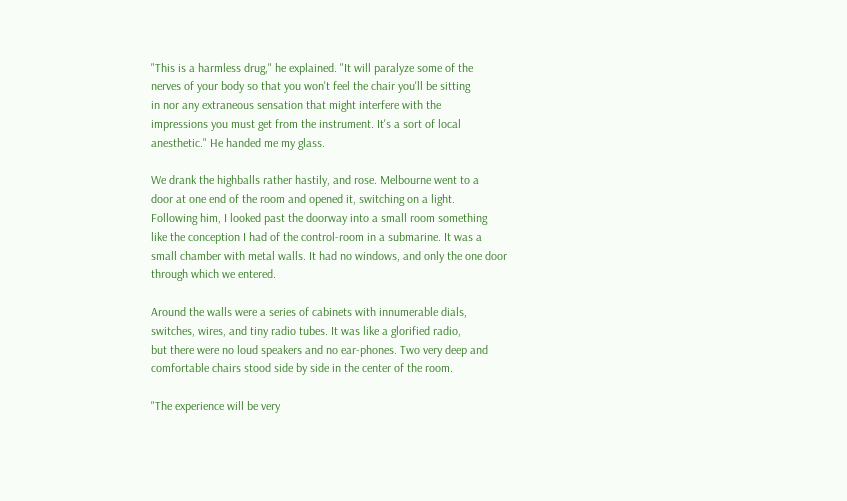"This is a harmless drug," he explained. "It will paralyze some of the
nerves of your body so that you won't feel the chair you'll be sitting
in nor any extraneous sensation that might interfere with the
impressions you must get from the instrument. It's a sort of local
anesthetic." He handed me my glass.

We drank the highballs rather hastily, and rose. Melbourne went to a
door at one end of the room and opened it, switching on a light.
Following him, I looked past the doorway into a small room something
like the conception I had of the control-room in a submarine. It was a
small chamber with metal walls. It had no windows, and only the one door
through which we entered.

Around the walls were a series of cabinets with innumerable dials,
switches, wires, and tiny radio tubes. It was like a glorified radio,
but there were no loud speakers and no ear-phones. Two very deep and
comfortable chairs stood side by side in the center of the room.

"The experience will be very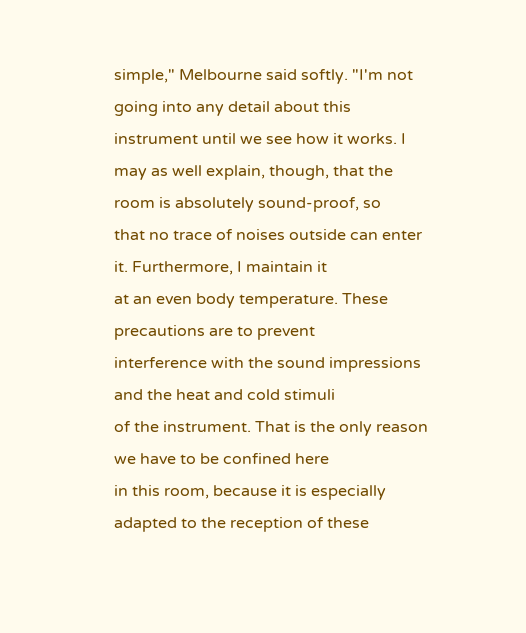simple," Melbourne said softly. "I'm not
going into any detail about this instrument until we see how it works. I
may as well explain, though, that the room is absolutely sound-proof, so
that no trace of noises outside can enter it. Furthermore, I maintain it
at an even body temperature. These precautions are to prevent
interference with the sound impressions and the heat and cold stimuli
of the instrument. That is the only reason we have to be confined here
in this room, because it is especially adapted to the reception of these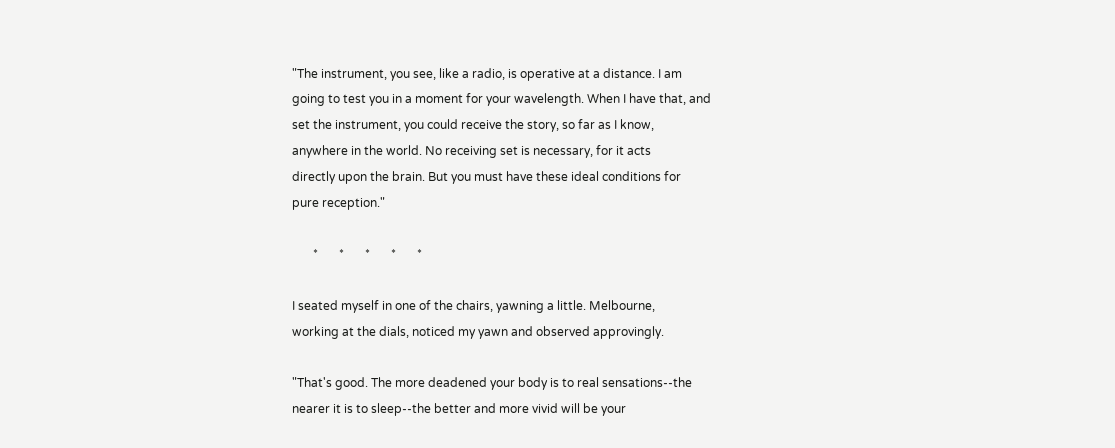"The instrument, you see, like a radio, is operative at a distance. I am
going to test you in a moment for your wavelength. When I have that, and
set the instrument, you could receive the story, so far as I know,
anywhere in the world. No receiving set is necessary, for it acts
directly upon the brain. But you must have these ideal conditions for
pure reception."

       *       *       *       *       *

I seated myself in one of the chairs, yawning a little. Melbourne,
working at the dials, noticed my yawn and observed approvingly.

"That's good. The more deadened your body is to real sensations--the
nearer it is to sleep--the better and more vivid will be your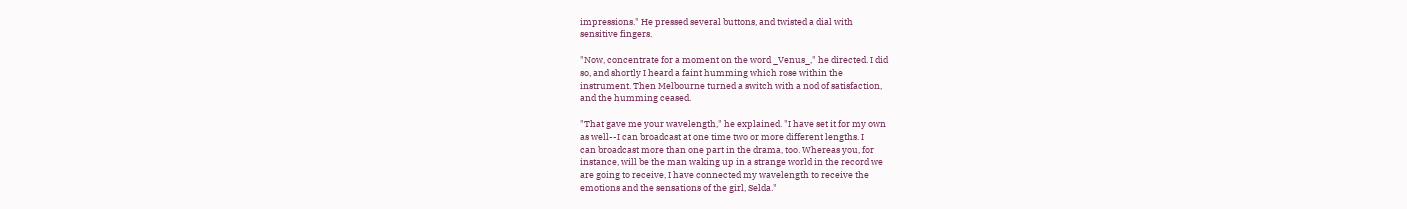impressions." He pressed several buttons, and twisted a dial with
sensitive fingers.

"Now, concentrate for a moment on the word _Venus_," he directed. I did
so, and shortly I heard a faint humming which rose within the
instrument. Then Melbourne turned a switch with a nod of satisfaction,
and the humming ceased.

"That gave me your wavelength," he explained. "I have set it for my own
as well--I can broadcast at one time two or more different lengths. I
can broadcast more than one part in the drama, too. Whereas you, for
instance, will be the man waking up in a strange world in the record we
are going to receive, I have connected my wavelength to receive the
emotions and the sensations of the girl, Selda."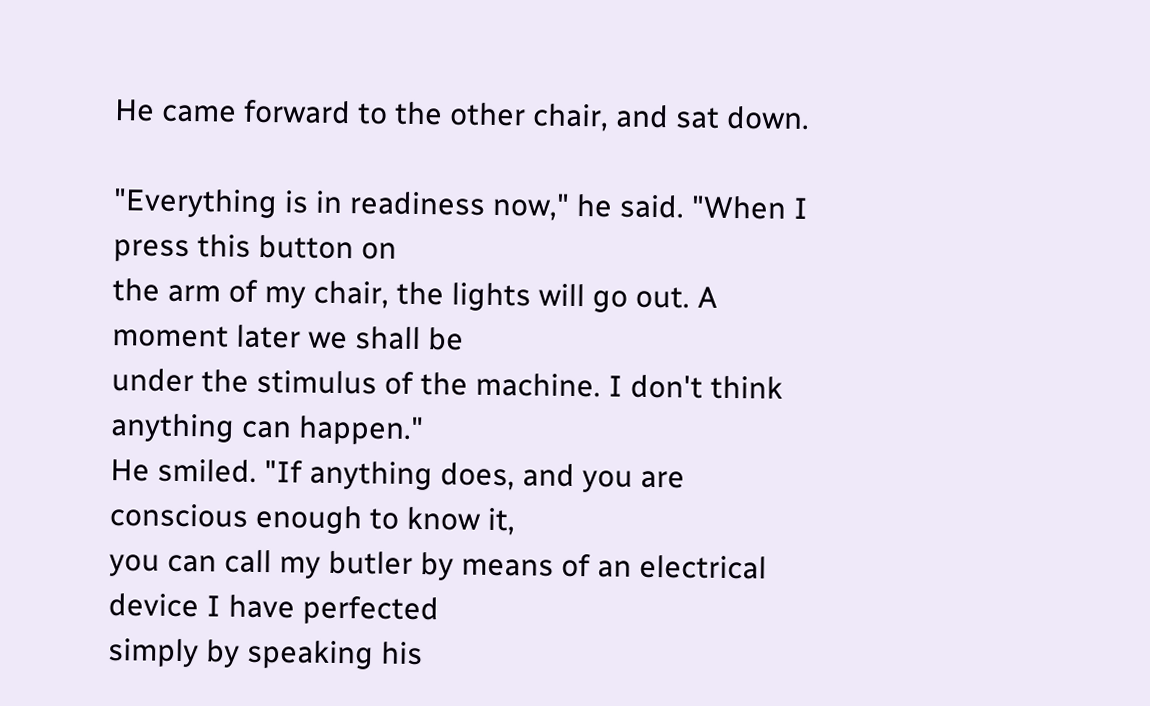He came forward to the other chair, and sat down.

"Everything is in readiness now," he said. "When I press this button on
the arm of my chair, the lights will go out. A moment later we shall be
under the stimulus of the machine. I don't think anything can happen."
He smiled. "If anything does, and you are conscious enough to know it,
you can call my butler by means of an electrical device I have perfected
simply by speaking his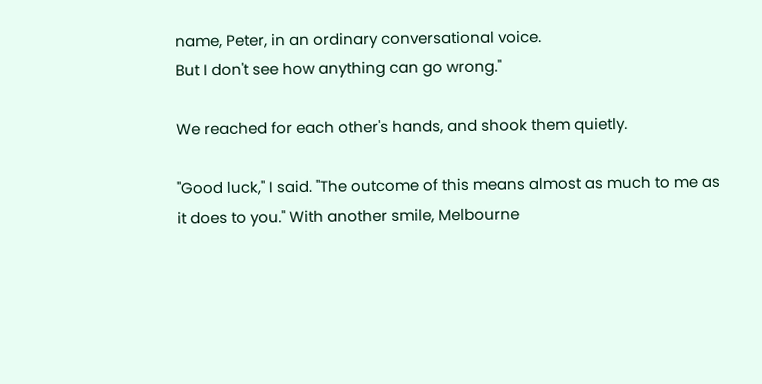name, Peter, in an ordinary conversational voice.
But I don't see how anything can go wrong."

We reached for each other's hands, and shook them quietly.

"Good luck," I said. "The outcome of this means almost as much to me as
it does to you." With another smile, Melbourne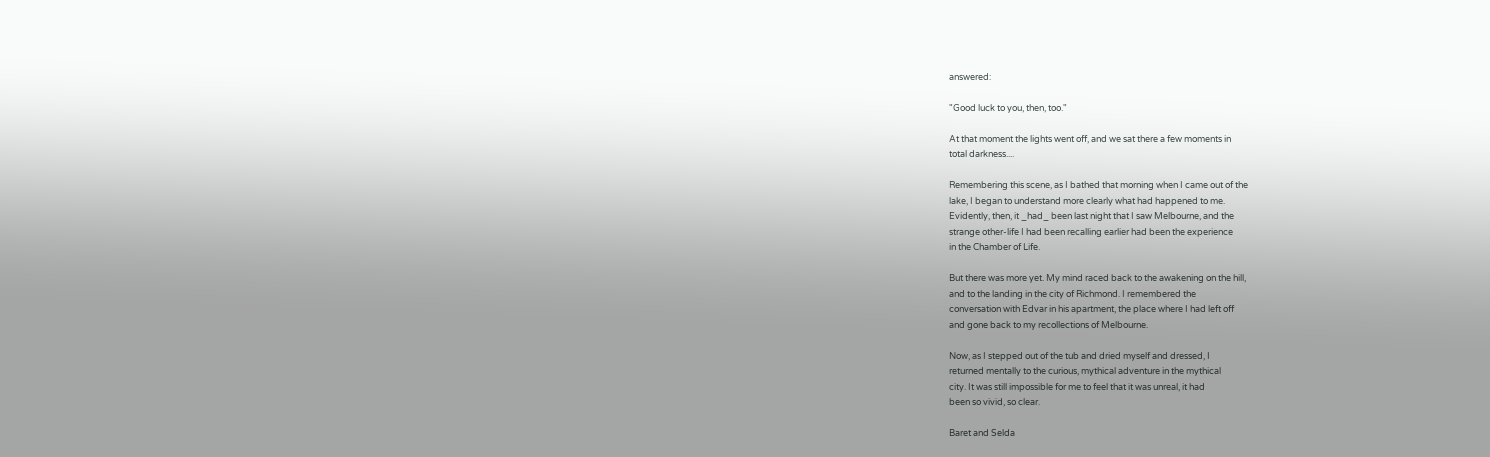answered:

"Good luck to you, then, too."

At that moment the lights went off, and we sat there a few moments in
total darkness....

Remembering this scene, as I bathed that morning when I came out of the
lake, I began to understand more clearly what had happened to me.
Evidently, then, it _had_ been last night that I saw Melbourne, and the
strange other-life I had been recalling earlier had been the experience
in the Chamber of Life.

But there was more yet. My mind raced back to the awakening on the hill,
and to the landing in the city of Richmond. I remembered the
conversation with Edvar in his apartment, the place where I had left off
and gone back to my recollections of Melbourne.

Now, as I stepped out of the tub and dried myself and dressed, I
returned mentally to the curious, mythical adventure in the mythical
city. It was still impossible for me to feel that it was unreal, it had
been so vivid, so clear.

Baret and Selda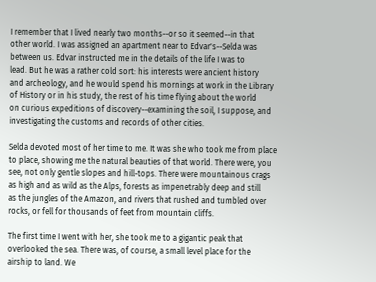I remember that I lived nearly two months--or so it seemed--in that
other world. I was assigned an apartment near to Edvar's--Selda was
between us. Edvar instructed me in the details of the life I was to
lead. But he was a rather cold sort: his interests were ancient history
and archeology, and he would spend his mornings at work in the Library
of History or in his study, the rest of his time flying about the world
on curious expeditions of discovery--examining the soil, I suppose, and
investigating the customs and records of other cities.

Selda devoted most of her time to me. It was she who took me from place
to place, showing me the natural beauties of that world. There were, you
see, not only gentle slopes and hill-tops. There were mountainous crags
as high and as wild as the Alps, forests as impenetrably deep and still
as the jungles of the Amazon, and rivers that rushed and tumbled over
rocks, or fell for thousands of feet from mountain cliffs.

The first time I went with her, she took me to a gigantic peak that
overlooked the sea. There was, of course, a small level place for the
airship to land. We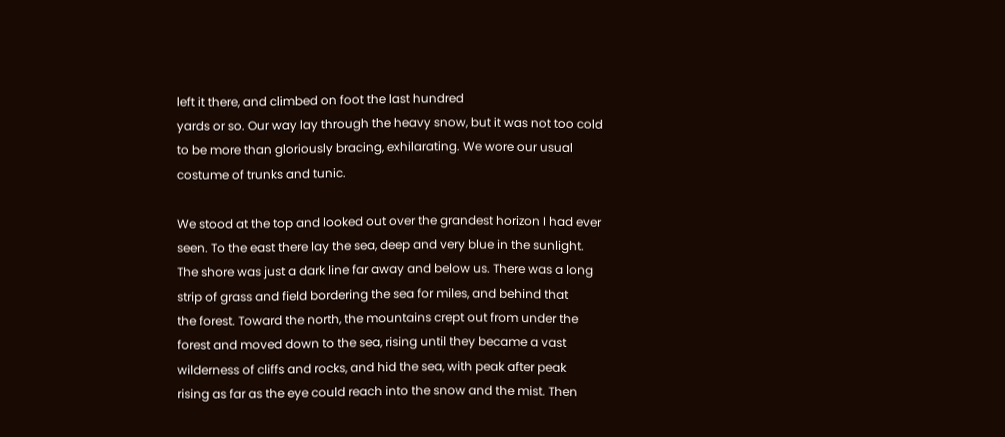left it there, and climbed on foot the last hundred
yards or so. Our way lay through the heavy snow, but it was not too cold
to be more than gloriously bracing, exhilarating. We wore our usual
costume of trunks and tunic.

We stood at the top and looked out over the grandest horizon I had ever
seen. To the east there lay the sea, deep and very blue in the sunlight.
The shore was just a dark line far away and below us. There was a long
strip of grass and field bordering the sea for miles, and behind that
the forest. Toward the north, the mountains crept out from under the
forest and moved down to the sea, rising until they became a vast
wilderness of cliffs and rocks, and hid the sea, with peak after peak
rising as far as the eye could reach into the snow and the mist. Then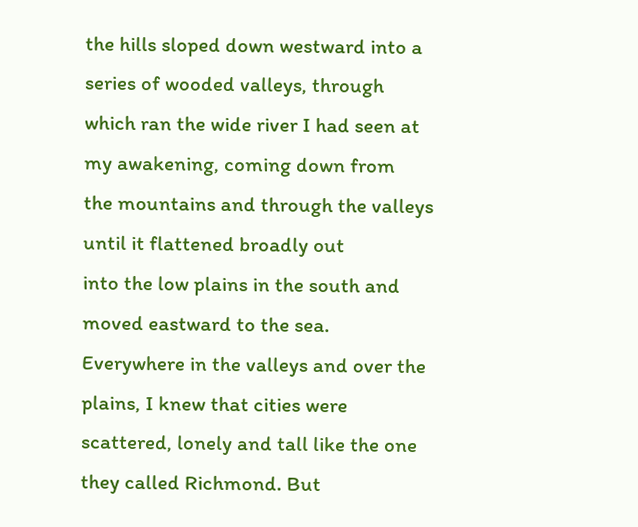the hills sloped down westward into a series of wooded valleys, through
which ran the wide river I had seen at my awakening, coming down from
the mountains and through the valleys until it flattened broadly out
into the low plains in the south and moved eastward to the sea.
Everywhere in the valleys and over the plains, I knew that cities were
scattered, lonely and tall like the one they called Richmond. But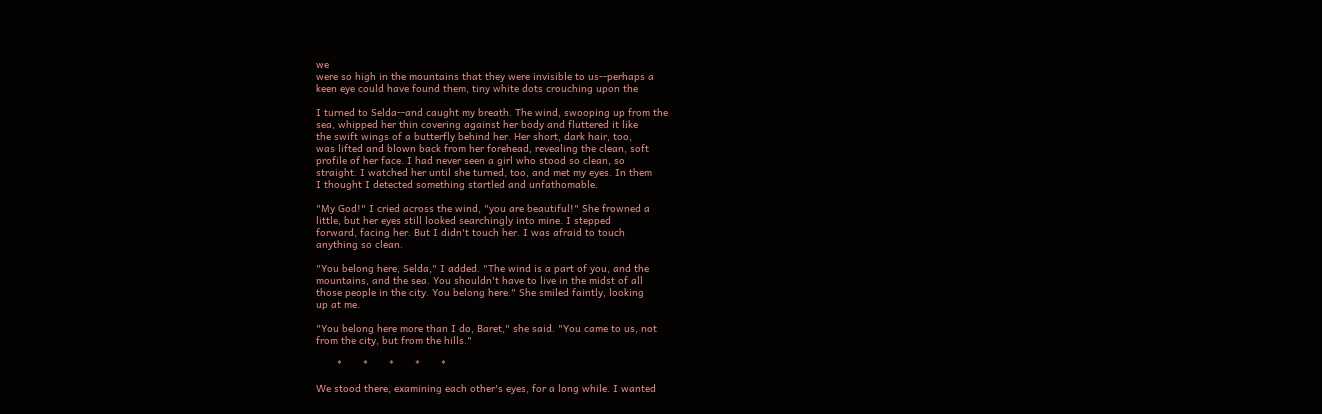we
were so high in the mountains that they were invisible to us--perhaps a
keen eye could have found them, tiny white dots crouching upon the

I turned to Selda--and caught my breath. The wind, swooping up from the
sea, whipped her thin covering against her body and fluttered it like
the swift wings of a butterfly behind her. Her short, dark hair, too,
was lifted and blown back from her forehead, revealing the clean, soft
profile of her face. I had never seen a girl who stood so clean, so
straight. I watched her until she turned, too, and met my eyes. In them
I thought I detected something startled and unfathomable.

"My God!" I cried across the wind, "you are beautiful!" She frowned a
little, but her eyes still looked searchingly into mine. I stepped
forward, facing her. But I didn't touch her. I was afraid to touch
anything so clean.

"You belong here, Selda," I added. "The wind is a part of you, and the
mountains, and the sea. You shouldn't have to live in the midst of all
those people in the city. You belong here." She smiled faintly, looking
up at me.

"You belong here more than I do, Baret," she said. "You came to us, not
from the city, but from the hills."

       *       *       *       *       *

We stood there, examining each other's eyes, for a long while. I wanted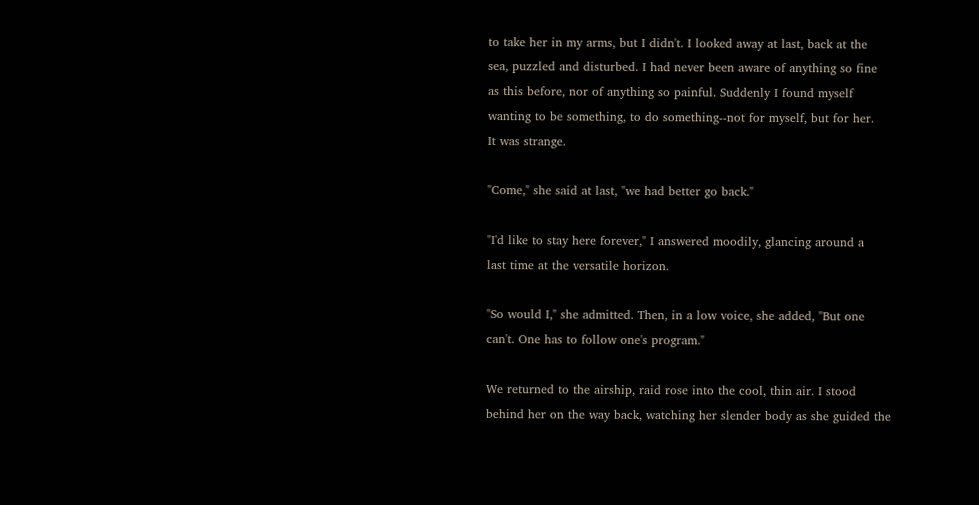to take her in my arms, but I didn't. I looked away at last, back at the
sea, puzzled and disturbed. I had never been aware of anything so fine
as this before, nor of anything so painful. Suddenly I found myself
wanting to be something, to do something--not for myself, but for her.
It was strange.

"Come," she said at last, "we had better go back."

"I'd like to stay here forever," I answered moodily, glancing around a
last time at the versatile horizon.

"So would I," she admitted. Then, in a low voice, she added, "But one
can't. One has to follow one's program."

We returned to the airship, raid rose into the cool, thin air. I stood
behind her on the way back, watching her slender body as she guided the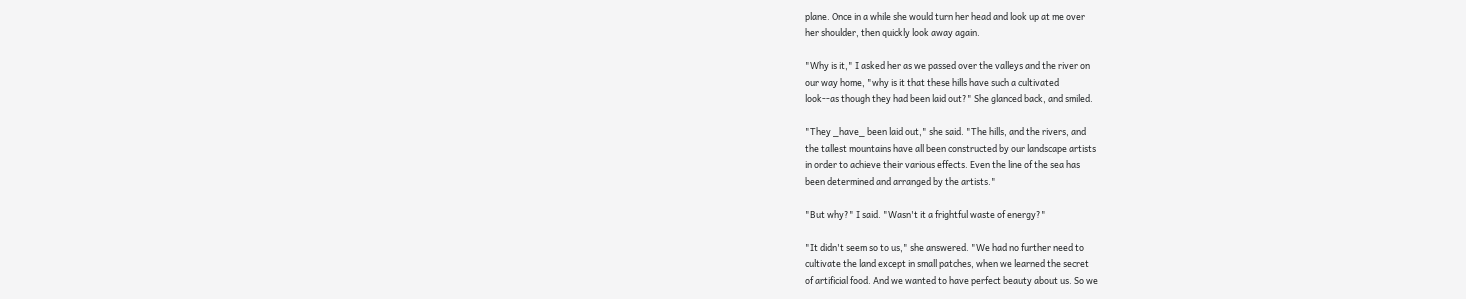plane. Once in a while she would turn her head and look up at me over
her shoulder, then quickly look away again.

"Why is it," I asked her as we passed over the valleys and the river on
our way home, "why is it that these hills have such a cultivated
look--as though they had been laid out?" She glanced back, and smiled.

"They _have_ been laid out," she said. "The hills, and the rivers, and
the tallest mountains have all been constructed by our landscape artists
in order to achieve their various effects. Even the line of the sea has
been determined and arranged by the artists."

"But why?" I said. "Wasn't it a frightful waste of energy?"

"It didn't seem so to us," she answered. "We had no further need to
cultivate the land except in small patches, when we learned the secret
of artificial food. And we wanted to have perfect beauty about us. So we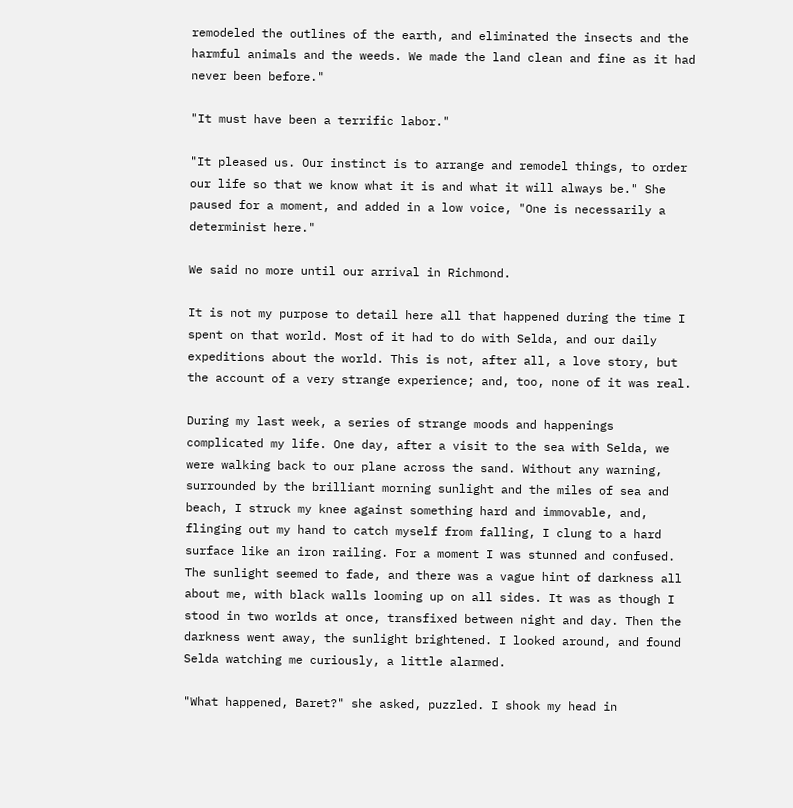remodeled the outlines of the earth, and eliminated the insects and the
harmful animals and the weeds. We made the land clean and fine as it had
never been before."

"It must have been a terrific labor."

"It pleased us. Our instinct is to arrange and remodel things, to order
our life so that we know what it is and what it will always be." She
paused for a moment, and added in a low voice, "One is necessarily a
determinist here."

We said no more until our arrival in Richmond.

It is not my purpose to detail here all that happened during the time I
spent on that world. Most of it had to do with Selda, and our daily
expeditions about the world. This is not, after all, a love story, but
the account of a very strange experience; and, too, none of it was real.

During my last week, a series of strange moods and happenings
complicated my life. One day, after a visit to the sea with Selda, we
were walking back to our plane across the sand. Without any warning,
surrounded by the brilliant morning sunlight and the miles of sea and
beach, I struck my knee against something hard and immovable, and,
flinging out my hand to catch myself from falling, I clung to a hard
surface like an iron railing. For a moment I was stunned and confused.
The sunlight seemed to fade, and there was a vague hint of darkness all
about me, with black walls looming up on all sides. It was as though I
stood in two worlds at once, transfixed between night and day. Then the
darkness went away, the sunlight brightened. I looked around, and found
Selda watching me curiously, a little alarmed.

"What happened, Baret?" she asked, puzzled. I shook my head in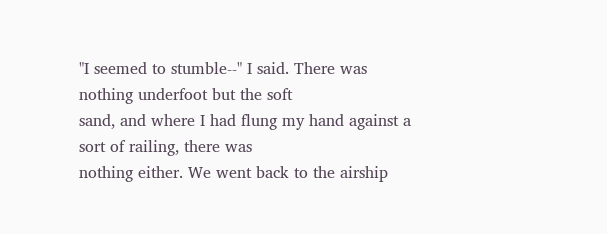"I seemed to stumble--" I said. There was nothing underfoot but the soft
sand, and where I had flung my hand against a sort of railing, there was
nothing either. We went back to the airship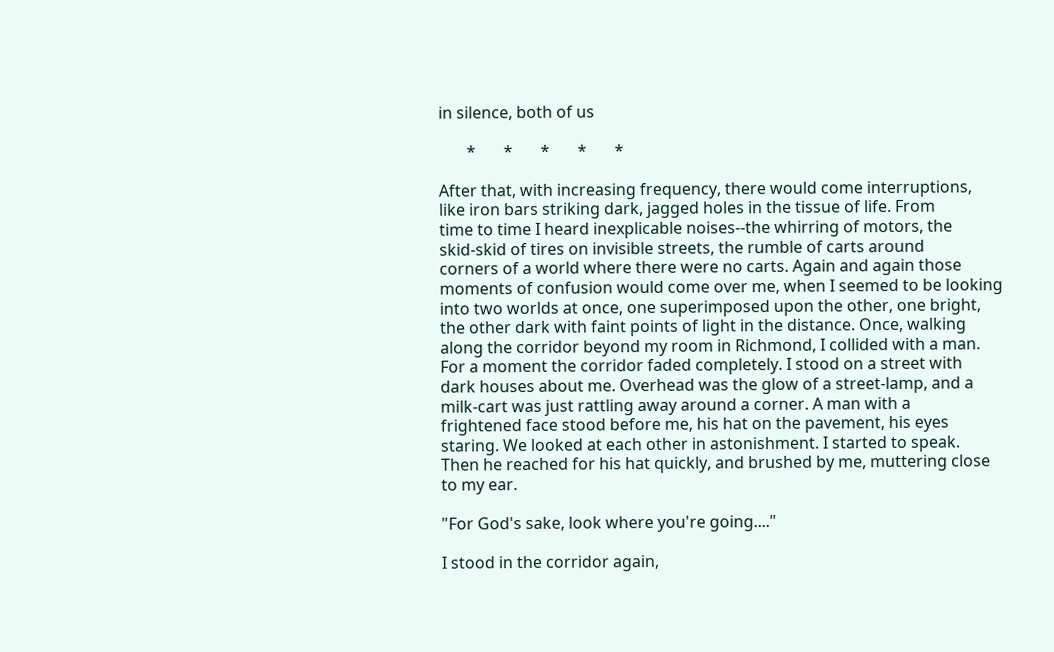in silence, both of us

       *       *       *       *       *

After that, with increasing frequency, there would come interruptions,
like iron bars striking dark, jagged holes in the tissue of life. From
time to time I heard inexplicable noises--the whirring of motors, the
skid-skid of tires on invisible streets, the rumble of carts around
corners of a world where there were no carts. Again and again those
moments of confusion would come over me, when I seemed to be looking
into two worlds at once, one superimposed upon the other, one bright,
the other dark with faint points of light in the distance. Once, walking
along the corridor beyond my room in Richmond, I collided with a man.
For a moment the corridor faded completely. I stood on a street with
dark houses about me. Overhead was the glow of a street-lamp, and a
milk-cart was just rattling away around a corner. A man with a
frightened face stood before me, his hat on the pavement, his eyes
staring. We looked at each other in astonishment. I started to speak.
Then he reached for his hat quickly, and brushed by me, muttering close
to my ear.

"For God's sake, look where you're going...."

I stood in the corridor again,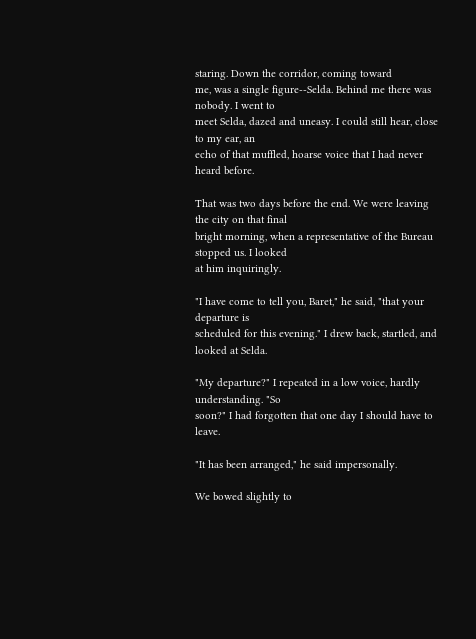staring. Down the corridor, coming toward
me, was a single figure--Selda. Behind me there was nobody. I went to
meet Selda, dazed and uneasy. I could still hear, close to my ear, an
echo of that muffled, hoarse voice that I had never heard before.

That was two days before the end. We were leaving the city on that final
bright morning, when a representative of the Bureau stopped us. I looked
at him inquiringly.

"I have come to tell you, Baret," he said, "that your departure is
scheduled for this evening." I drew back, startled, and looked at Selda.

"My departure?" I repeated in a low voice, hardly understanding. "So
soon?" I had forgotten that one day I should have to leave.

"It has been arranged," he said impersonally.

We bowed slightly to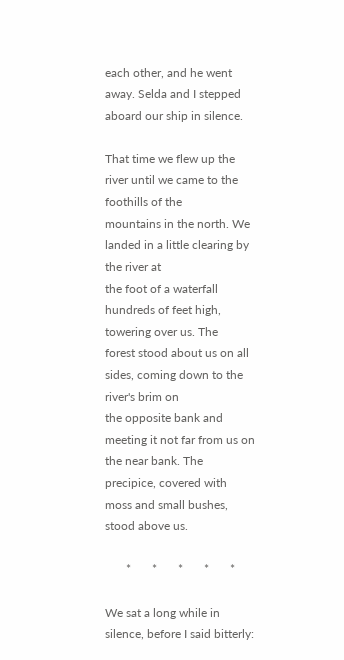each other, and he went away. Selda and I stepped
aboard our ship in silence.

That time we flew up the river until we came to the foothills of the
mountains in the north. We landed in a little clearing by the river at
the foot of a waterfall hundreds of feet high, towering over us. The
forest stood about us on all sides, coming down to the river's brim on
the opposite bank and meeting it not far from us on the near bank. The
precipice, covered with moss and small bushes, stood above us.

       *       *       *       *       *

We sat a long while in silence, before I said bitterly: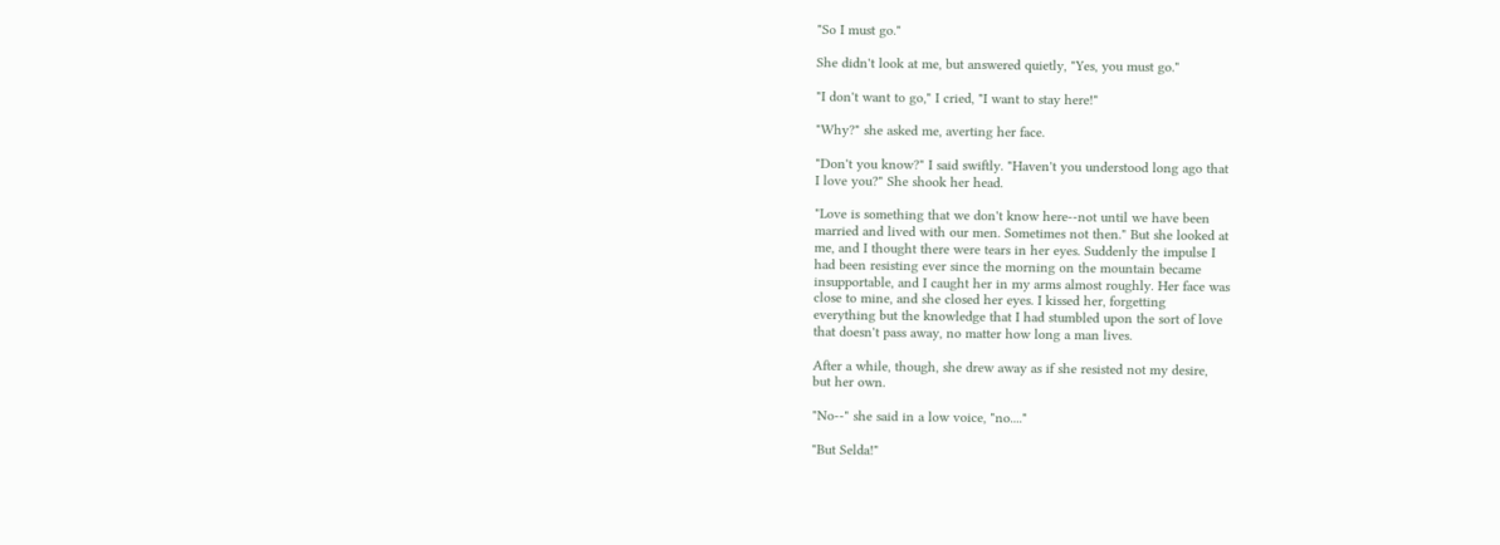"So I must go."

She didn't look at me, but answered quietly, "Yes, you must go."

"I don't want to go," I cried, "I want to stay here!"

"Why?" she asked me, averting her face.

"Don't you know?" I said swiftly. "Haven't you understood long ago that
I love you?" She shook her head.

"Love is something that we don't know here--not until we have been
married and lived with our men. Sometimes not then." But she looked at
me, and I thought there were tears in her eyes. Suddenly the impulse I
had been resisting ever since the morning on the mountain became
insupportable, and I caught her in my arms almost roughly. Her face was
close to mine, and she closed her eyes. I kissed her, forgetting
everything but the knowledge that I had stumbled upon the sort of love
that doesn't pass away, no matter how long a man lives.

After a while, though, she drew away as if she resisted not my desire,
but her own.

"No--" she said in a low voice, "no...."

"But Selda!"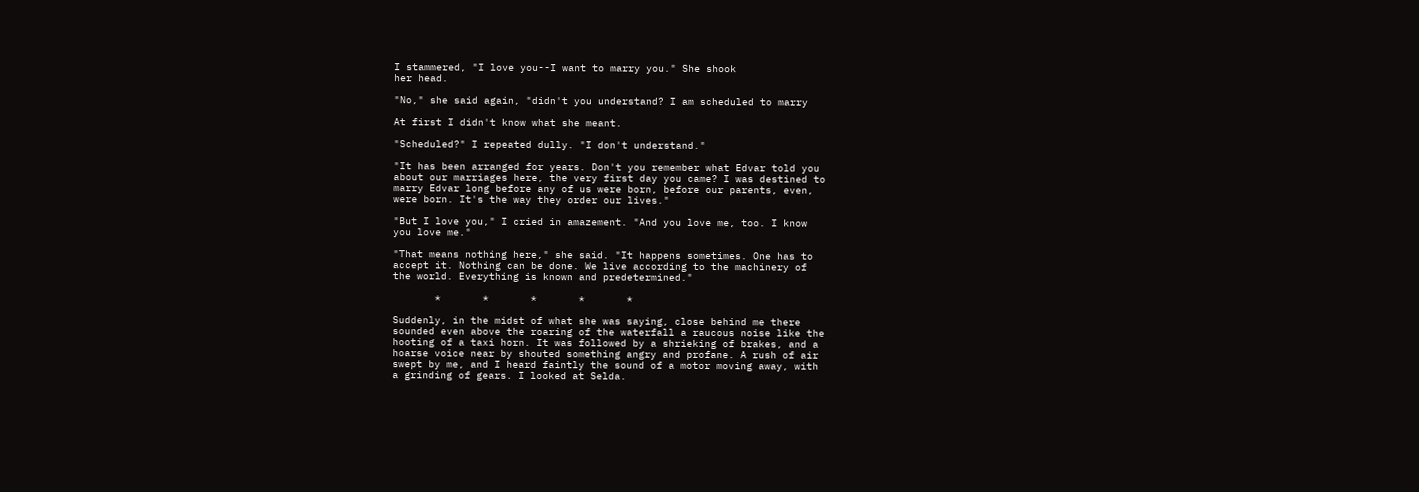I stammered, "I love you--I want to marry you." She shook
her head.

"No," she said again, "didn't you understand? I am scheduled to marry

At first I didn't know what she meant.

"Scheduled?" I repeated dully. "I don't understand."

"It has been arranged for years. Don't you remember what Edvar told you
about our marriages here, the very first day you came? I was destined to
marry Edvar long before any of us were born, before our parents, even,
were born. It's the way they order our lives."

"But I love you," I cried in amazement. "And you love me, too. I know
you love me."

"That means nothing here," she said. "It happens sometimes. One has to
accept it. Nothing can be done. We live according to the machinery of
the world. Everything is known and predetermined."

       *       *       *       *       *

Suddenly, in the midst of what she was saying, close behind me there
sounded even above the roaring of the waterfall a raucous noise like the
hooting of a taxi horn. It was followed by a shrieking of brakes, and a
hoarse voice near by shouted something angry and profane. A rush of air
swept by me, and I heard faintly the sound of a motor moving away, with
a grinding of gears. I looked at Selda.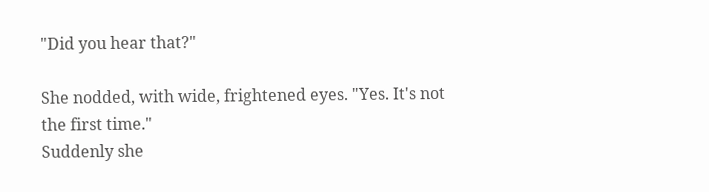"Did you hear that?"

She nodded, with wide, frightened eyes. "Yes. It's not the first time."
Suddenly she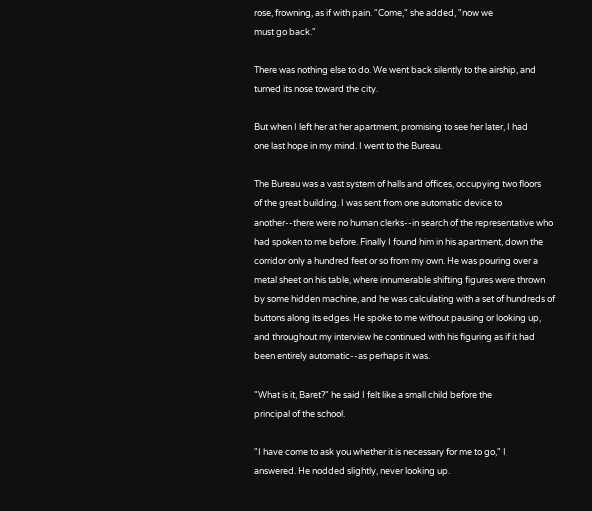rose, frowning, as if with pain. "Come," she added, "now we
must go back."

There was nothing else to do. We went back silently to the airship, and
turned its nose toward the city.

But when I left her at her apartment, promising to see her later, I had
one last hope in my mind. I went to the Bureau.

The Bureau was a vast system of halls and offices, occupying two floors
of the great building. I was sent from one automatic device to
another--there were no human clerks--in search of the representative who
had spoken to me before. Finally I found him in his apartment, down the
corridor only a hundred feet or so from my own. He was pouring over a
metal sheet on his table, where innumerable shifting figures were thrown
by some hidden machine, and he was calculating with a set of hundreds of
buttons along its edges. He spoke to me without pausing or looking up,
and throughout my interview he continued with his figuring as if it had
been entirely automatic--as perhaps it was.

"What is it, Baret?" he said I felt like a small child before the
principal of the school.

"I have come to ask you whether it is necessary for me to go," I
answered. He nodded slightly, never looking up.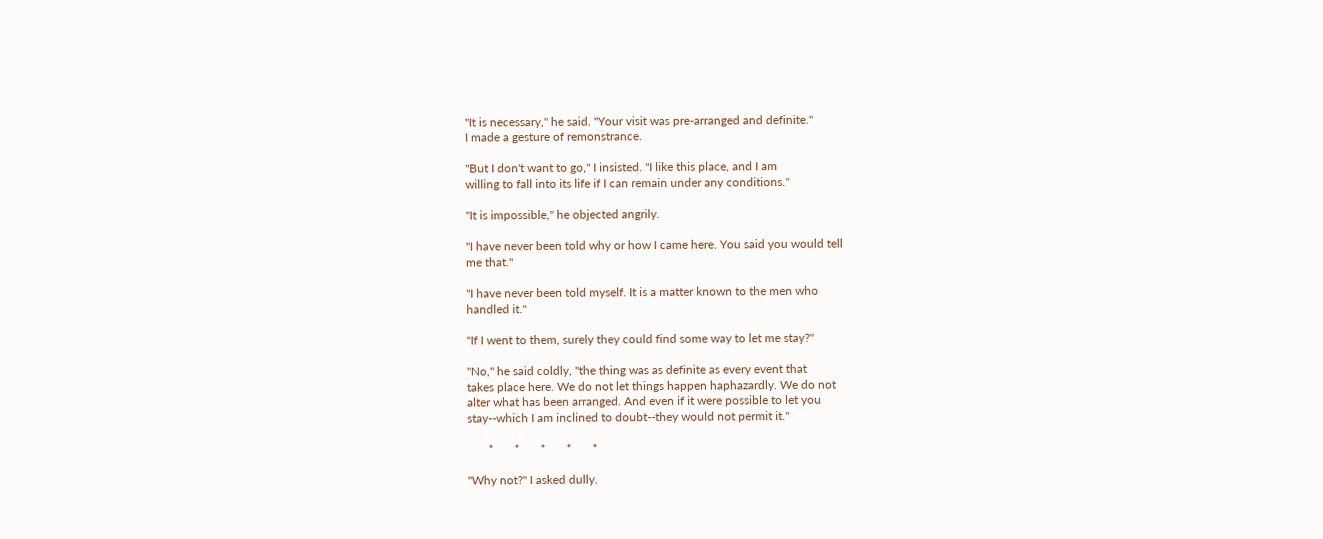"It is necessary," he said. "Your visit was pre-arranged and definite."
I made a gesture of remonstrance.

"But I don't want to go," I insisted. "I like this place, and I am
willing to fall into its life if I can remain under any conditions."

"It is impossible," he objected angrily.

"I have never been told why or how I came here. You said you would tell
me that."

"I have never been told myself. It is a matter known to the men who
handled it."

"If I went to them, surely they could find some way to let me stay?"

"No," he said coldly, "the thing was as definite as every event that
takes place here. We do not let things happen haphazardly. We do not
alter what has been arranged. And even if it were possible to let you
stay--which I am inclined to doubt--they would not permit it."

       *       *       *       *       *

"Why not?" I asked dully.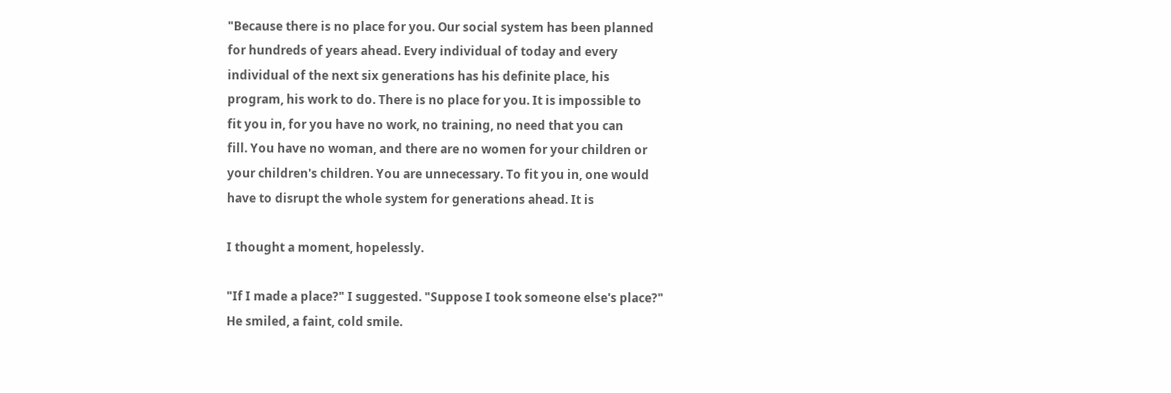"Because there is no place for you. Our social system has been planned
for hundreds of years ahead. Every individual of today and every
individual of the next six generations has his definite place, his
program, his work to do. There is no place for you. It is impossible to
fit you in, for you have no work, no training, no need that you can
fill. You have no woman, and there are no women for your children or
your children's children. You are unnecessary. To fit you in, one would
have to disrupt the whole system for generations ahead. It is

I thought a moment, hopelessly.

"If I made a place?" I suggested. "Suppose I took someone else's place?"
He smiled, a faint, cold smile.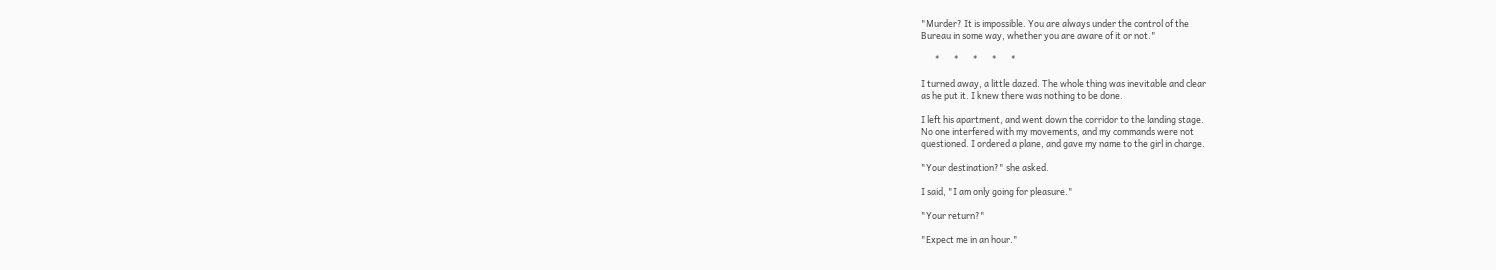"Murder? It is impossible. You are always under the control of the
Bureau in some way, whether you are aware of it or not."

       *       *       *       *       *

I turned away, a little dazed. The whole thing was inevitable and clear
as he put it. I knew there was nothing to be done.

I left his apartment, and went down the corridor to the landing stage.
No one interfered with my movements, and my commands were not
questioned. I ordered a plane, and gave my name to the girl in charge.

"Your destination?" she asked.

I said, "I am only going for pleasure."

"Your return?"

"Expect me in an hour."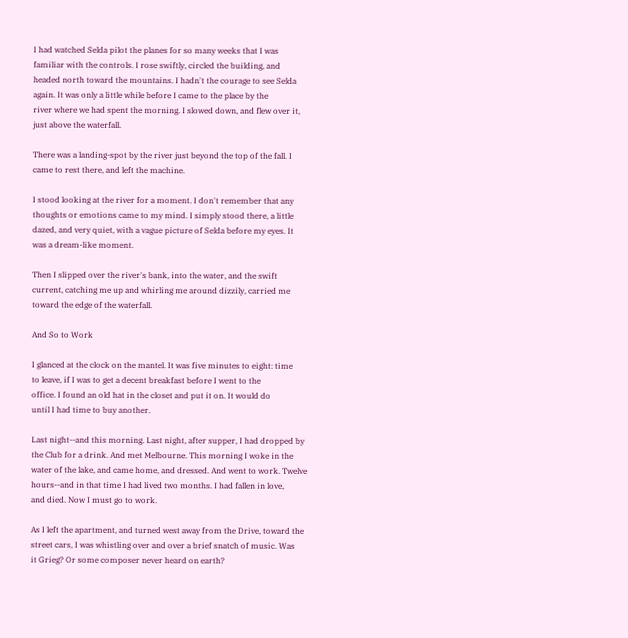I had watched Selda pilot the planes for so many weeks that I was
familiar with the controls. I rose swiftly, circled the building, and
headed north toward the mountains. I hadn't the courage to see Selda
again. It was only a little while before I came to the place by the
river where we had spent the morning. I slowed down, and flew over it,
just above the waterfall.

There was a landing-spot by the river just beyond the top of the fall. I
came to rest there, and left the machine.

I stood looking at the river for a moment. I don't remember that any
thoughts or emotions came to my mind. I simply stood there, a little
dazed, and very quiet, with a vague picture of Selda before my eyes. It
was a dream-like moment.

Then I slipped over the river's bank, into the water, and the swift
current, catching me up and whirling me around dizzily, carried me
toward the edge of the waterfall.

And So to Work

I glanced at the clock on the mantel. It was five minutes to eight: time
to leave, if I was to get a decent breakfast before I went to the
office. I found an old hat in the closet and put it on. It would do
until I had time to buy another.

Last night--and this morning. Last night, after supper, I had dropped by
the Club for a drink. And met Melbourne. This morning I woke in the
water of the lake, and came home, and dressed. And went to work. Twelve
hours--and in that time I had lived two months. I had fallen in love,
and died. Now I must go to work.

As I left the apartment, and turned west away from the Drive, toward the
street cars, I was whistling over and over a brief snatch of music. Was
it Grieg? Or some composer never heard on earth?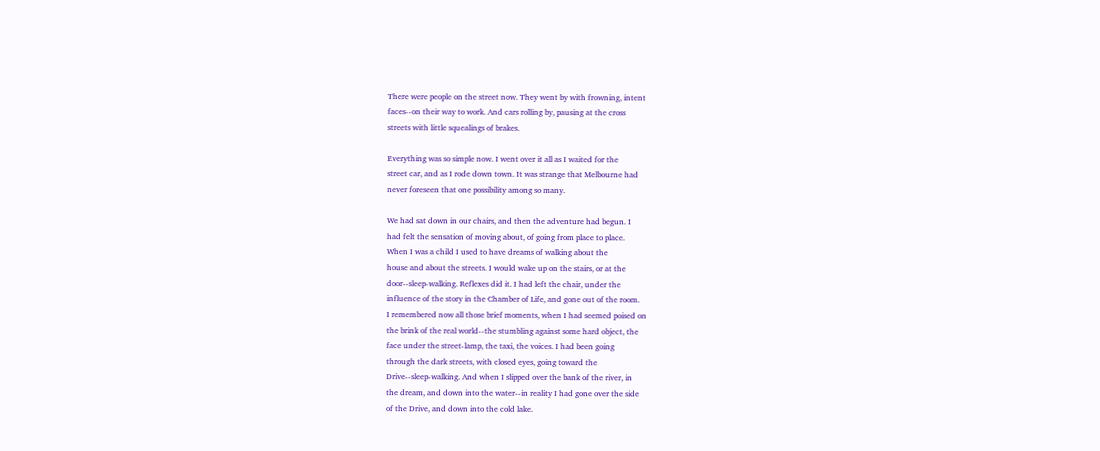There were people on the street now. They went by with frowning, intent
faces--on their way to work. And cars rolling by, pausing at the cross
streets with little squealings of brakes.

Everything was so simple now. I went over it all as I waited for the
street car, and as I rode down town. It was strange that Melbourne had
never foreseen that one possibility among so many.

We had sat down in our chairs, and then the adventure had begun. I
had felt the sensation of moving about, of going from place to place.
When I was a child I used to have dreams of walking about the
house and about the streets. I would wake up on the stairs, or at the
door--sleep-walking. Reflexes did it. I had left the chair, under the
influence of the story in the Chamber of Life, and gone out of the room.
I remembered now all those brief moments, when I had seemed poised on
the brink of the real world--the stumbling against some hard object, the
face under the street-lamp, the taxi, the voices. I had been going
through the dark streets, with closed eyes, going toward the
Drive--sleep-walking. And when I slipped over the bank of the river, in
the dream, and down into the water--in reality I had gone over the side
of the Drive, and down into the cold lake.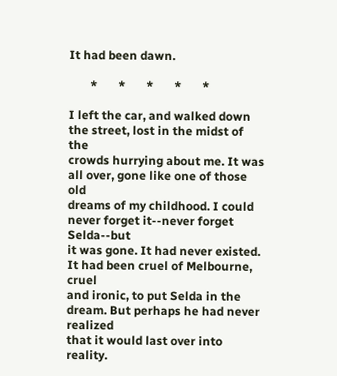It had been dawn.

       *       *       *       *       *

I left the car, and walked down the street, lost in the midst of the
crowds hurrying about me. It was all over, gone like one of those old
dreams of my childhood. I could never forget it--never forget Selda--but
it was gone. It had never existed. It had been cruel of Melbourne, cruel
and ironic, to put Selda in the dream. But perhaps he had never realized
that it would last over into reality.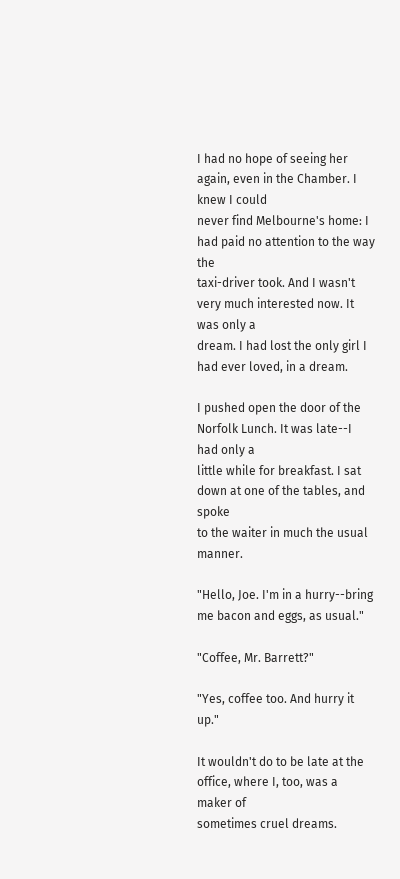I had no hope of seeing her again, even in the Chamber. I knew I could
never find Melbourne's home: I had paid no attention to the way the
taxi-driver took. And I wasn't very much interested now. It was only a
dream. I had lost the only girl I had ever loved, in a dream.

I pushed open the door of the Norfolk Lunch. It was late--I had only a
little while for breakfast. I sat down at one of the tables, and spoke
to the waiter in much the usual manner.

"Hello, Joe. I'm in a hurry--bring me bacon and eggs, as usual."

"Coffee, Mr. Barrett?"

"Yes, coffee too. And hurry it up."

It wouldn't do to be late at the office, where I, too, was a maker of
sometimes cruel dreams.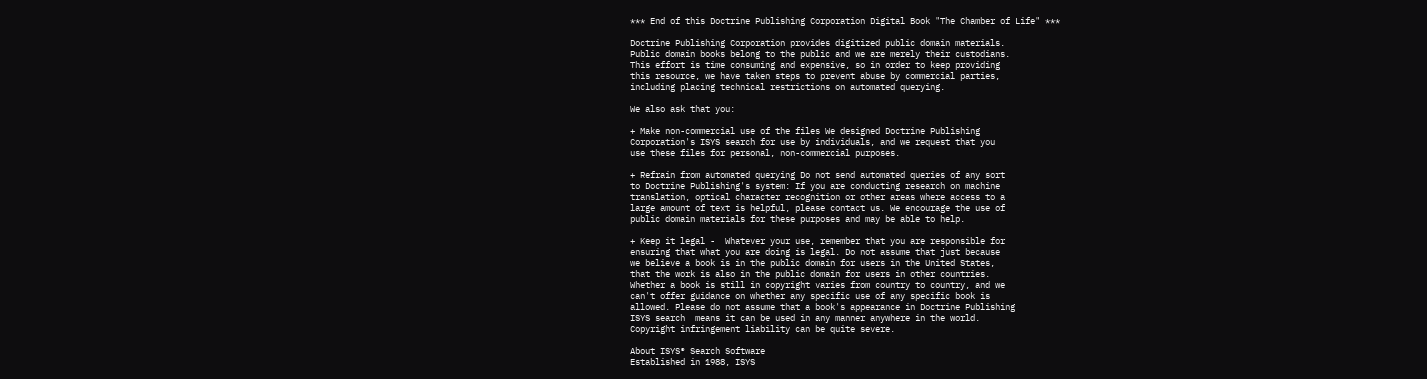*** End of this Doctrine Publishing Corporation Digital Book "The Chamber of Life" ***

Doctrine Publishing Corporation provides digitized public domain materials.
Public domain books belong to the public and we are merely their custodians.
This effort is time consuming and expensive, so in order to keep providing
this resource, we have taken steps to prevent abuse by commercial parties,
including placing technical restrictions on automated querying.

We also ask that you:

+ Make non-commercial use of the files We designed Doctrine Publishing
Corporation's ISYS search for use by individuals, and we request that you
use these files for personal, non-commercial purposes.

+ Refrain from automated querying Do not send automated queries of any sort
to Doctrine Publishing's system: If you are conducting research on machine
translation, optical character recognition or other areas where access to a
large amount of text is helpful, please contact us. We encourage the use of
public domain materials for these purposes and may be able to help.

+ Keep it legal -  Whatever your use, remember that you are responsible for
ensuring that what you are doing is legal. Do not assume that just because
we believe a book is in the public domain for users in the United States,
that the work is also in the public domain for users in other countries.
Whether a book is still in copyright varies from country to country, and we
can't offer guidance on whether any specific use of any specific book is
allowed. Please do not assume that a book's appearance in Doctrine Publishing
ISYS search  means it can be used in any manner anywhere in the world.
Copyright infringement liability can be quite severe.

About ISYS® Search Software
Established in 1988, ISYS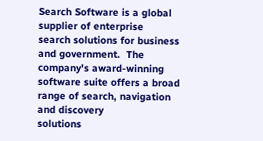Search Software is a global supplier of enterprise
search solutions for business and government.  The company's award-winning
software suite offers a broad range of search, navigation and discovery
solutions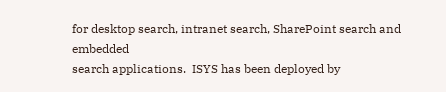for desktop search, intranet search, SharePoint search and embedded
search applications.  ISYS has been deployed by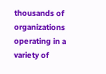thousands of organizations
operating in a variety of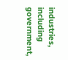industries, including government,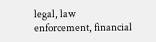legal, law
enforcement, financial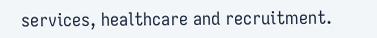services, healthcare and recruitment.